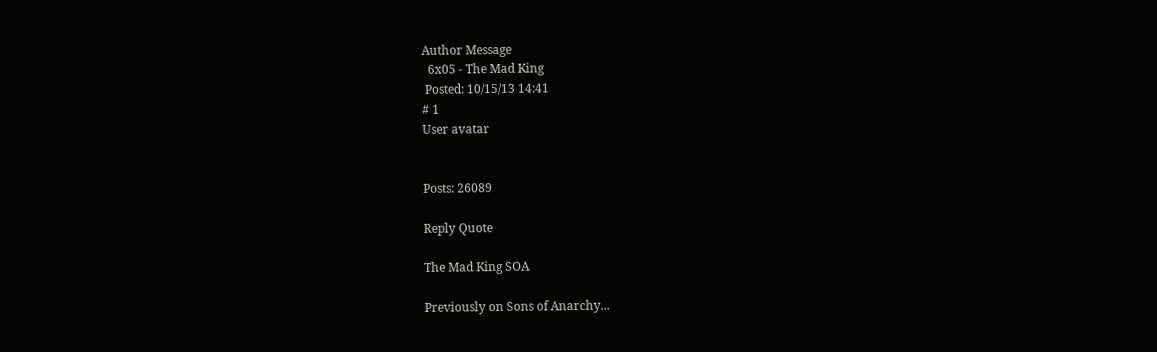Author Message
  6x05 - The Mad King
 Posted: 10/15/13 14:41
# 1
User avatar


Posts: 26089

Reply Quote

The Mad King SOA

Previously on Sons of Anarchy...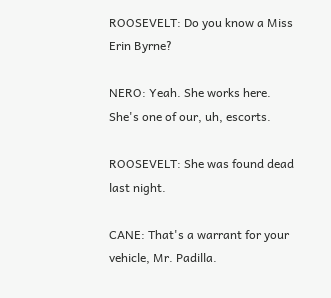ROOSEVELT: Do you know a Miss Erin Byrne?

NERO: Yeah. She works here. She's one of our, uh, escorts.

ROOSEVELT: She was found dead last night.

CANE: That's a warrant for your vehicle, Mr. Padilla.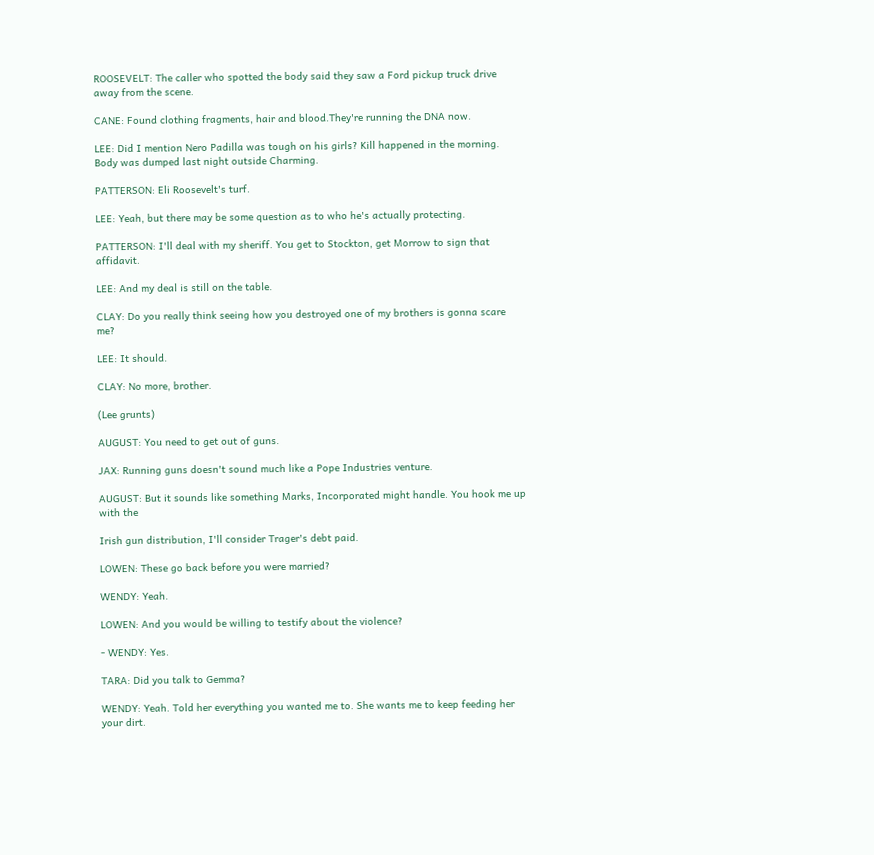ROOSEVELT: The caller who spotted the body said they saw a Ford pickup truck drive away from the scene.

CANE: Found clothing fragments, hair and blood.They're running the DNA now.

LEE: Did I mention Nero Padilla was tough on his girls? Kill happened in the morning. Body was dumped last night outside Charming.

PATTERSON: Eli Roosevelt's turf.

LEE: Yeah, but there may be some question as to who he's actually protecting.

PATTERSON: I'll deal with my sheriff. You get to Stockton, get Morrow to sign that affidavit.

LEE: And my deal is still on the table.

CLAY: Do you really think seeing how you destroyed one of my brothers is gonna scare me?

LEE: It should.

CLAY: No more, brother.

(Lee grunts)

AUGUST: You need to get out of guns.

JAX: Running guns doesn't sound much like a Pope Industries venture.

AUGUST: But it sounds like something Marks, Incorporated might handle. You hook me up with the

Irish gun distribution, I'll consider Trager's debt paid.

LOWEN: These go back before you were married?

WENDY: Yeah.

LOWEN: And you would be willing to testify about the violence?

- WENDY: Yes.

TARA: Did you talk to Gemma?

WENDY: Yeah. Told her everything you wanted me to. She wants me to keep feeding her your dirt.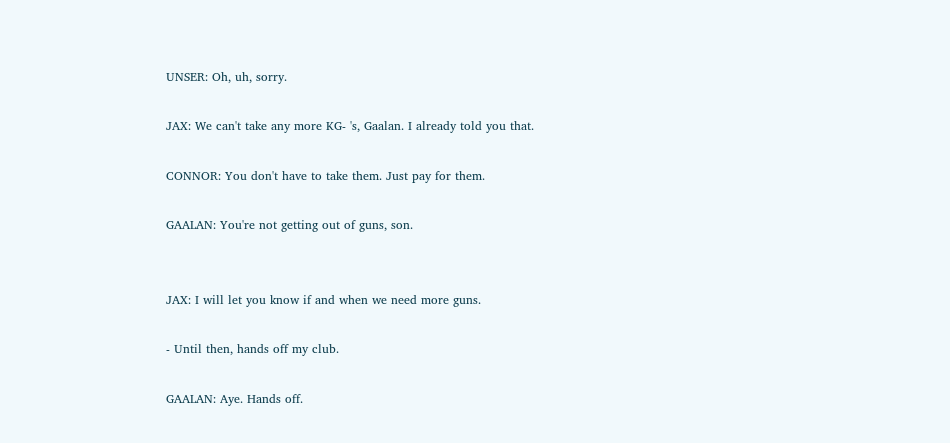UNSER: Oh, uh, sorry.

JAX: We can't take any more KG- 's, Gaalan. I already told you that.

CONNOR: You don't have to take them. Just pay for them.

GAALAN: You're not getting out of guns, son.


JAX: I will let you know if and when we need more guns.

- Until then, hands off my club.

GAALAN: Aye. Hands off.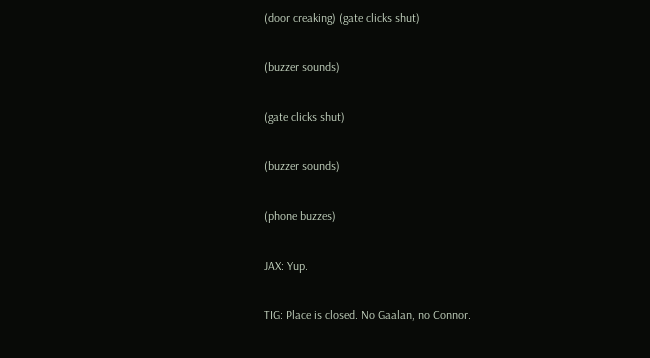(door creaking) (gate clicks shut)

(buzzer sounds)

(gate clicks shut)

(buzzer sounds)

(phone buzzes)

JAX: Yup.

TIG: Place is closed. No Gaalan, no Connor.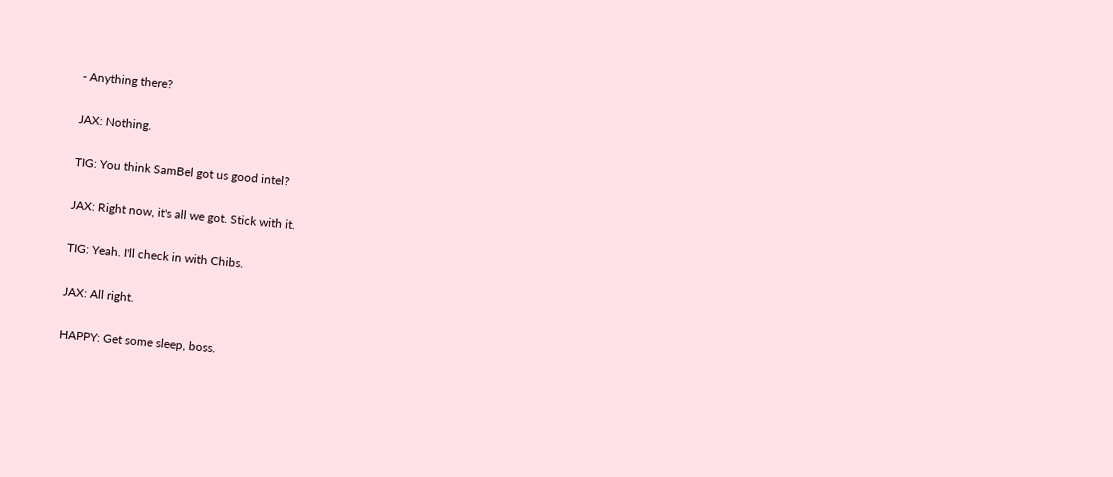- Anything there?

JAX: Nothing.

TIG: You think SamBel got us good intel?

JAX: Right now, it's all we got. Stick with it.

TIG: Yeah. I'll check in with Chibs.

JAX: All right.

HAPPY: Get some sleep, boss.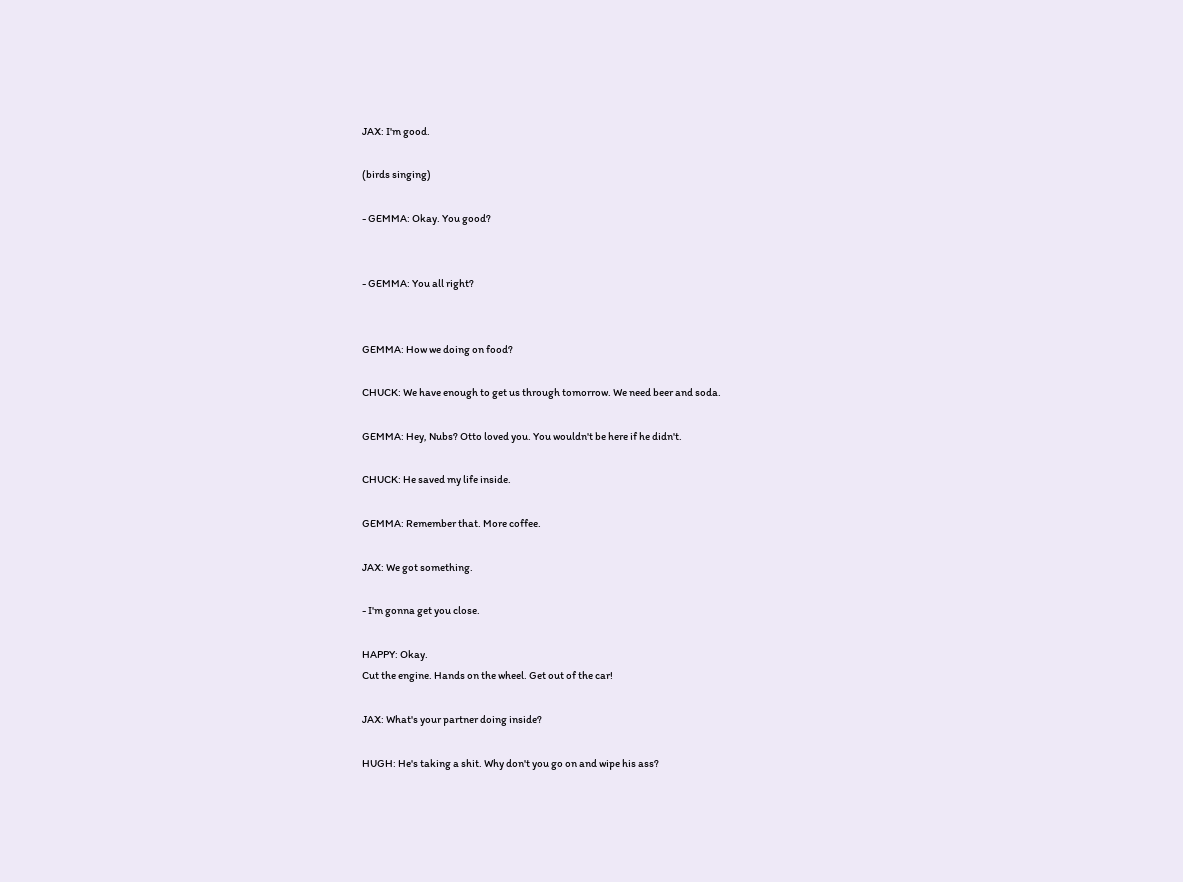JAX: I'm good.

(birds singing)

- GEMMA: Okay. You good?


- GEMMA: You all right?


GEMMA: How we doing on food?

CHUCK: We have enough to get us through tomorrow. We need beer and soda.

GEMMA: Hey, Nubs? Otto loved you. You wouldn't be here if he didn't.

CHUCK: He saved my life inside.

GEMMA: Remember that. More coffee.

JAX: We got something.

- I'm gonna get you close.

HAPPY: Okay.
Cut the engine. Hands on the wheel. Get out of the car!

JAX: What's your partner doing inside?

HUGH: He's taking a shit. Why don't you go on and wipe his ass?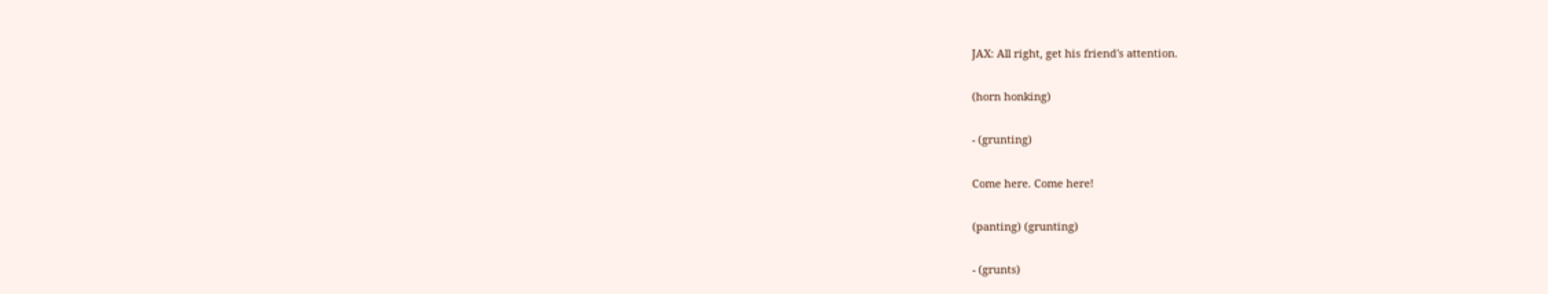JAX: All right, get his friend's attention.

(horn honking)

- (grunting)

Come here. Come here!

(panting) (grunting)

- (grunts)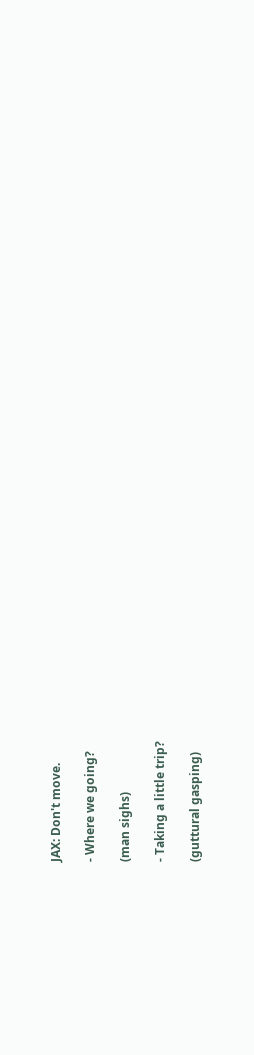JAX: Don't move.

- Where we going?

(man sighs)

- Taking a little trip?

(guttural gasping)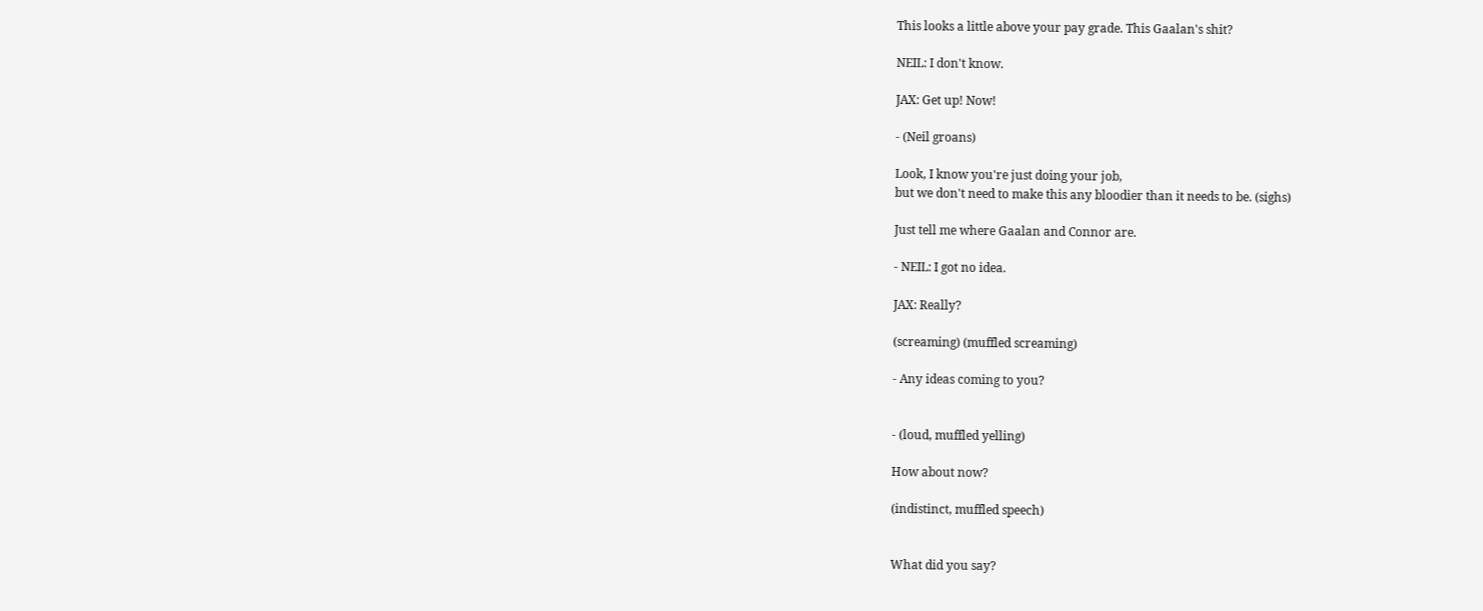This looks a little above your pay grade. This Gaalan's shit?

NEIL: I don't know.

JAX: Get up! Now!

- (Neil groans)

Look, I know you're just doing your job,
but we don't need to make this any bloodier than it needs to be. (sighs)

Just tell me where Gaalan and Connor are.

- NEIL: I got no idea.

JAX: Really?

(screaming) (muffled screaming)

- Any ideas coming to you?


- (loud, muffled yelling)

How about now?

(indistinct, muffled speech)


What did you say?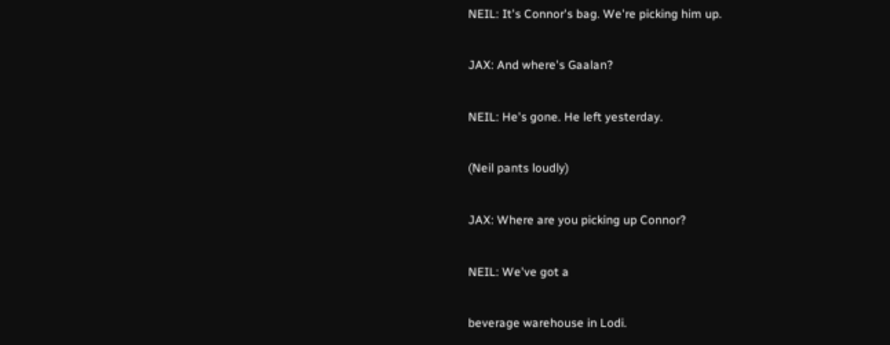NEIL: It's Connor's bag. We're picking him up.

JAX: And where's Gaalan?

NEIL: He's gone. He left yesterday.

(Neil pants loudly)

JAX: Where are you picking up Connor?

NEIL: We've got a

beverage warehouse in Lodi.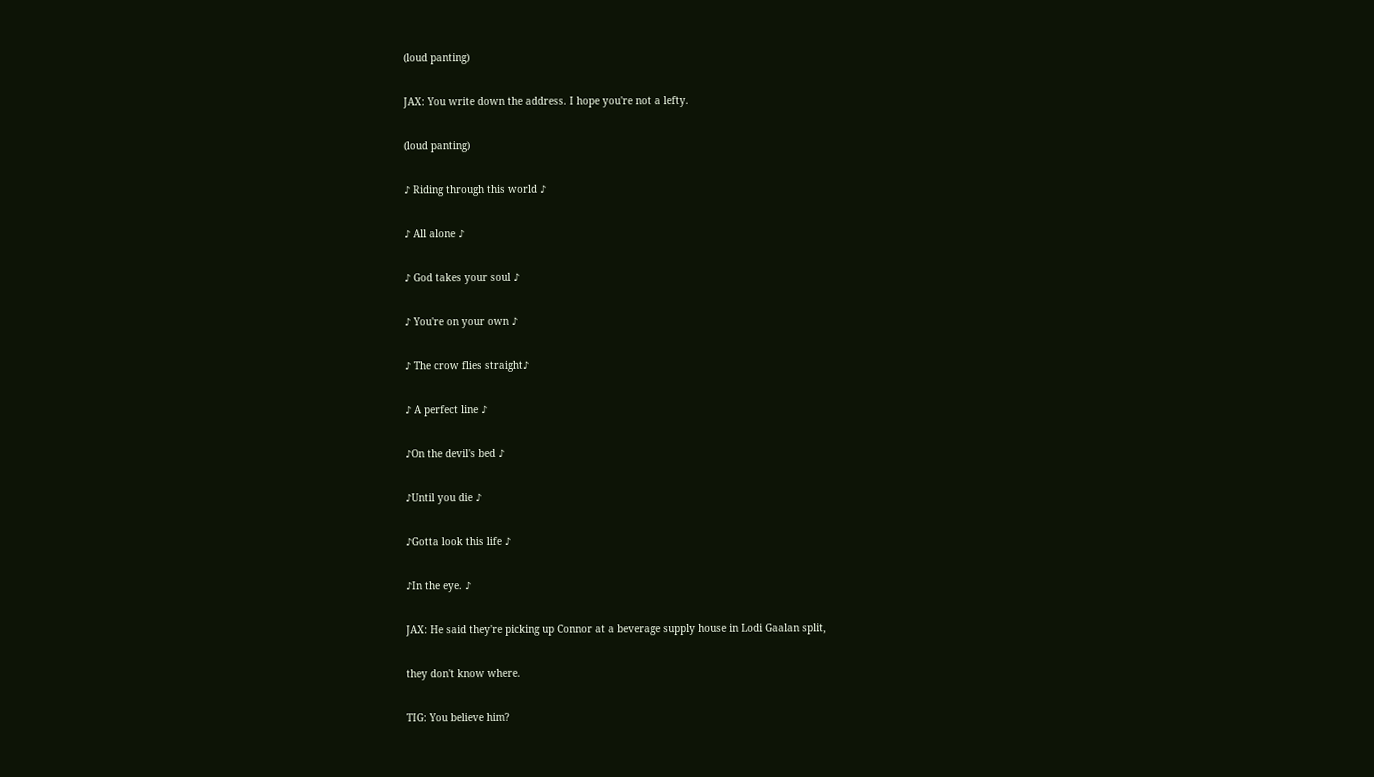(loud panting)

JAX: You write down the address. I hope you're not a lefty.

(loud panting)

♪ Riding through this world ♪

♪ All alone ♪

♪ God takes your soul ♪

♪ You're on your own ♪

♪ The crow flies straight♪

♪ A perfect line ♪

♪On the devil's bed ♪

♪Until you die ♪

♪Gotta look this life ♪

♪In the eye. ♪

JAX: He said they're picking up Connor at a beverage supply house in Lodi Gaalan split,

they don't know where.

TIG: You believe him?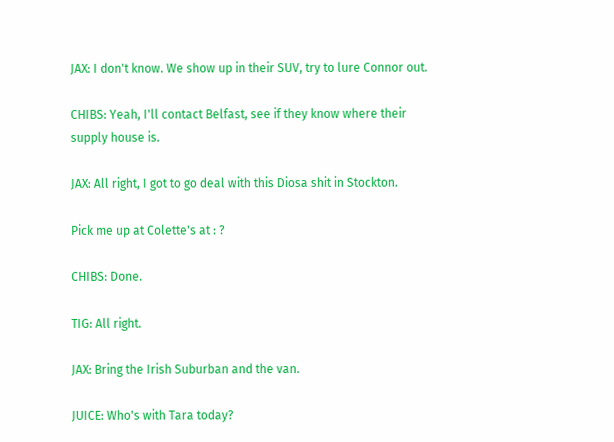JAX: I don't know. We show up in their SUV, try to lure Connor out.

CHIBS: Yeah, I'll contact Belfast, see if they know where their supply house is.

JAX: All right, I got to go deal with this Diosa shit in Stockton.

Pick me up at Colette's at : ?

CHIBS: Done.

TIG: All right.

JAX: Bring the Irish Suburban and the van.

JUICE: Who's with Tara today?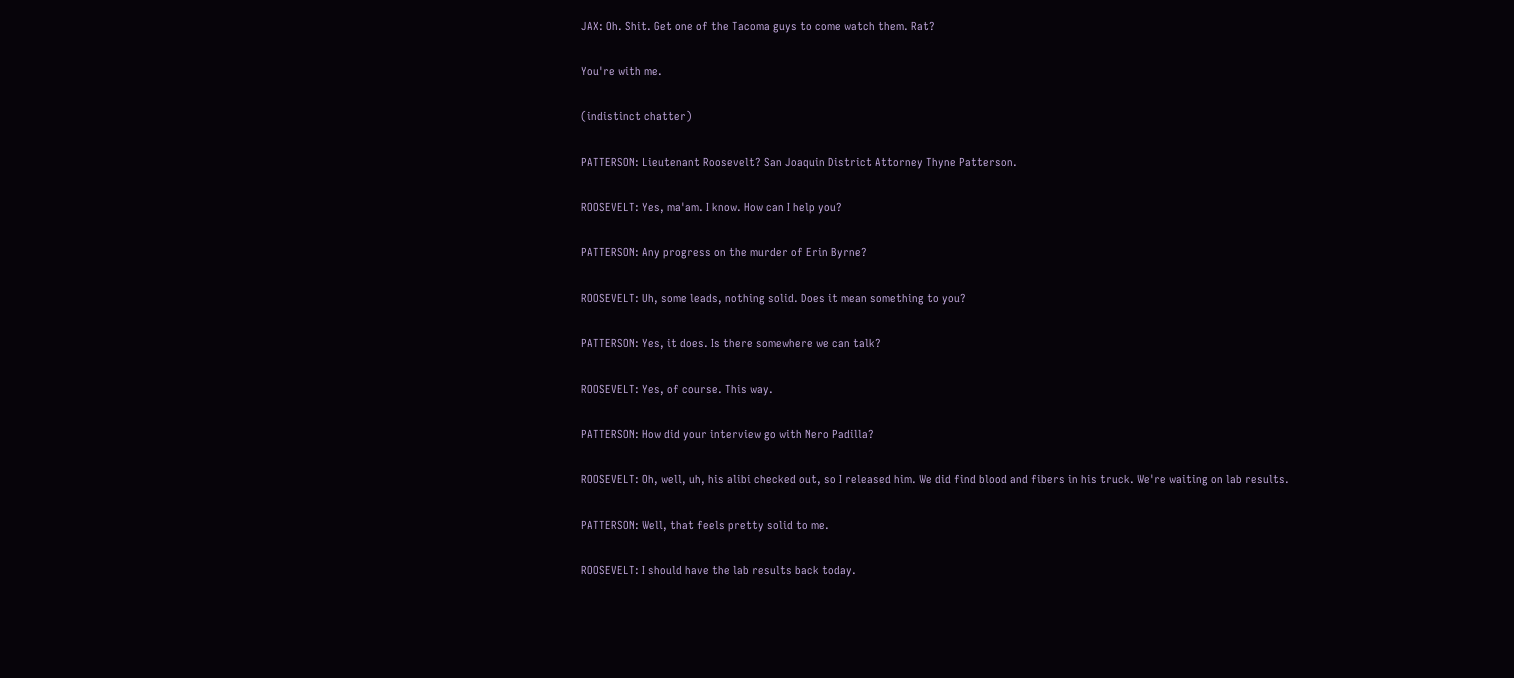JAX: Oh. Shit. Get one of the Tacoma guys to come watch them. Rat?

You're with me.

(indistinct chatter)

PATTERSON: Lieutenant Roosevelt? San Joaquin District Attorney Thyne Patterson.

ROOSEVELT: Yes, ma'am. I know. How can I help you?

PATTERSON: Any progress on the murder of Erin Byrne?

ROOSEVELT: Uh, some leads, nothing solid. Does it mean something to you?

PATTERSON: Yes, it does. Is there somewhere we can talk?

ROOSEVELT: Yes, of course. This way.

PATTERSON: How did your interview go with Nero Padilla?

ROOSEVELT: Oh, well, uh, his alibi checked out, so I released him. We did find blood and fibers in his truck. We're waiting on lab results.

PATTERSON: Well, that feels pretty solid to me.

ROOSEVELT: I should have the lab results back today.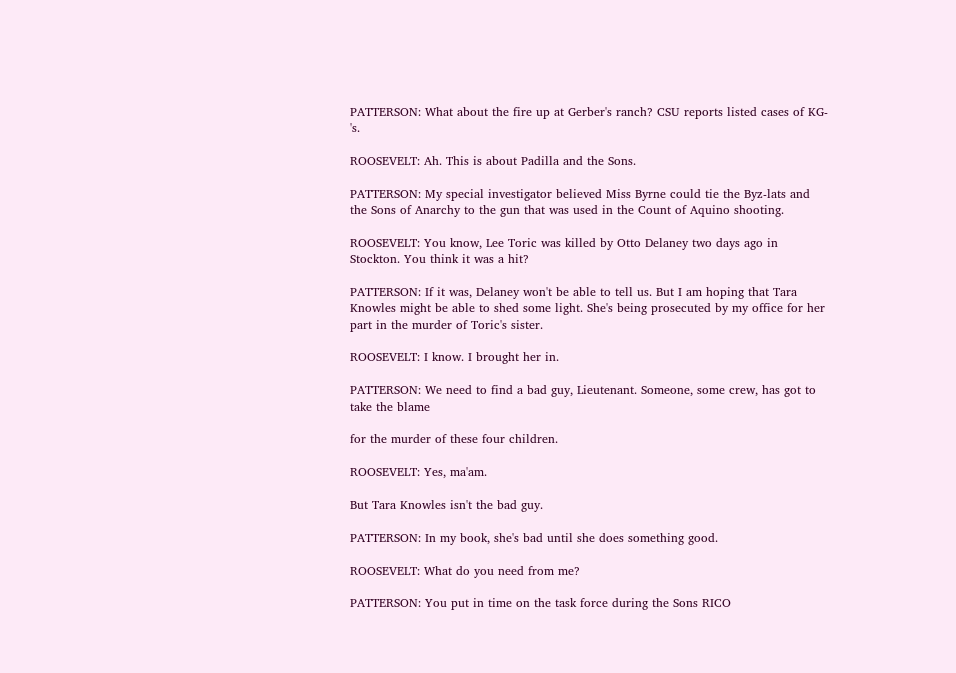PATTERSON: What about the fire up at Gerber's ranch? CSU reports listed cases of KG- 's.

ROOSEVELT: Ah. This is about Padilla and the Sons.

PATTERSON: My special investigator believed Miss Byrne could tie the Byz-lats and the Sons of Anarchy to the gun that was used in the Count of Aquino shooting.

ROOSEVELT: You know, Lee Toric was killed by Otto Delaney two days ago in Stockton. You think it was a hit?

PATTERSON: If it was, Delaney won't be able to tell us. But I am hoping that Tara Knowles might be able to shed some light. She's being prosecuted by my office for her part in the murder of Toric's sister.

ROOSEVELT: I know. I brought her in.

PATTERSON: We need to find a bad guy, Lieutenant. Someone, some crew, has got to take the blame

for the murder of these four children.

ROOSEVELT: Yes, ma'am.

But Tara Knowles isn't the bad guy.

PATTERSON: In my book, she's bad until she does something good.

ROOSEVELT: What do you need from me?

PATTERSON: You put in time on the task force during the Sons RICO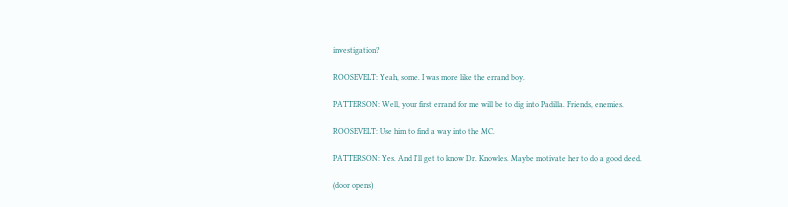investigation?

ROOSEVELT: Yeah, some. I was more like the errand boy.

PATTERSON: Well, your first errand for me will be to dig into Padilla. Friends, enemies.

ROOSEVELT: Use him to find a way into the MC.

PATTERSON: Yes. And I'll get to know Dr. Knowles. Maybe motivate her to do a good deed.

(door opens)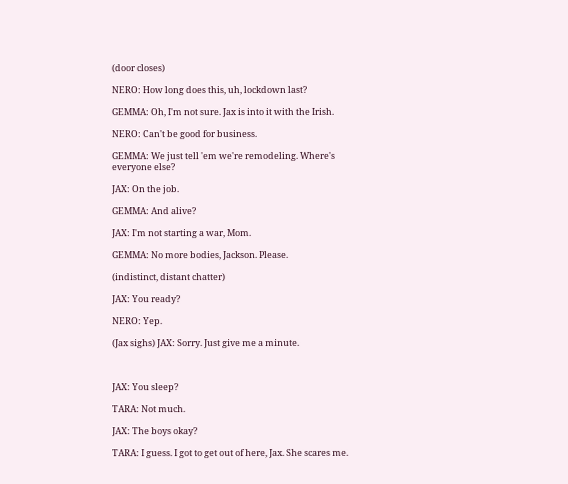(door closes)

NERO: How long does this, uh, lockdown last?

GEMMA: Oh, I'm not sure. Jax is into it with the Irish.

NERO: Can't be good for business.

GEMMA: We just tell 'em we're remodeling. Where's everyone else?

JAX: On the job.

GEMMA: And alive?

JAX: I'm not starting a war, Mom.

GEMMA: No more bodies, Jackson. Please.

(indistinct, distant chatter)

JAX: You ready?

NERO: Yep.

(Jax sighs) JAX: Sorry. Just give me a minute.



JAX: You sleep?

TARA: Not much.

JAX: The boys okay?

TARA: I guess. I got to get out of here, Jax. She scares me.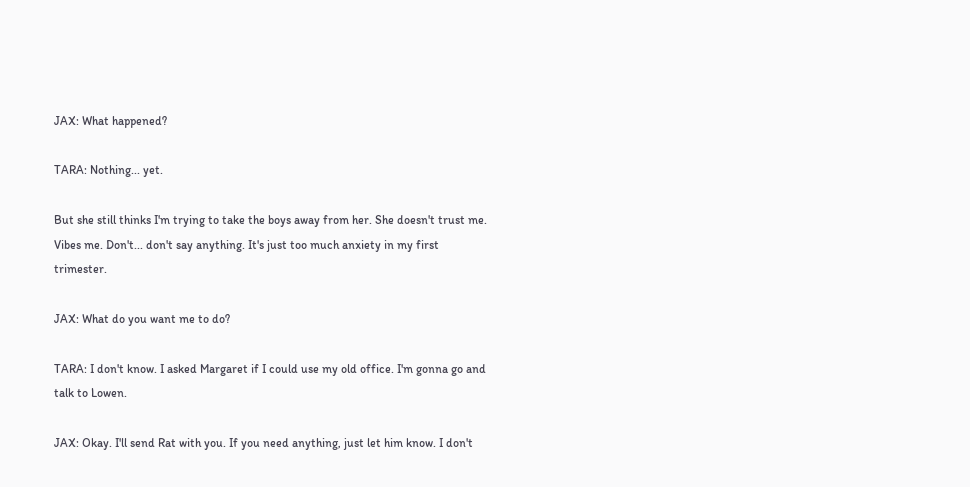JAX: What happened?

TARA: Nothing... yet.

But she still thinks I'm trying to take the boys away from her. She doesn't trust me. Vibes me. Don't... don't say anything. It's just too much anxiety in my first trimester.

JAX: What do you want me to do?

TARA: I don't know. I asked Margaret if I could use my old office. I'm gonna go and talk to Lowen.

JAX: Okay. I'll send Rat with you. If you need anything, just let him know. I don't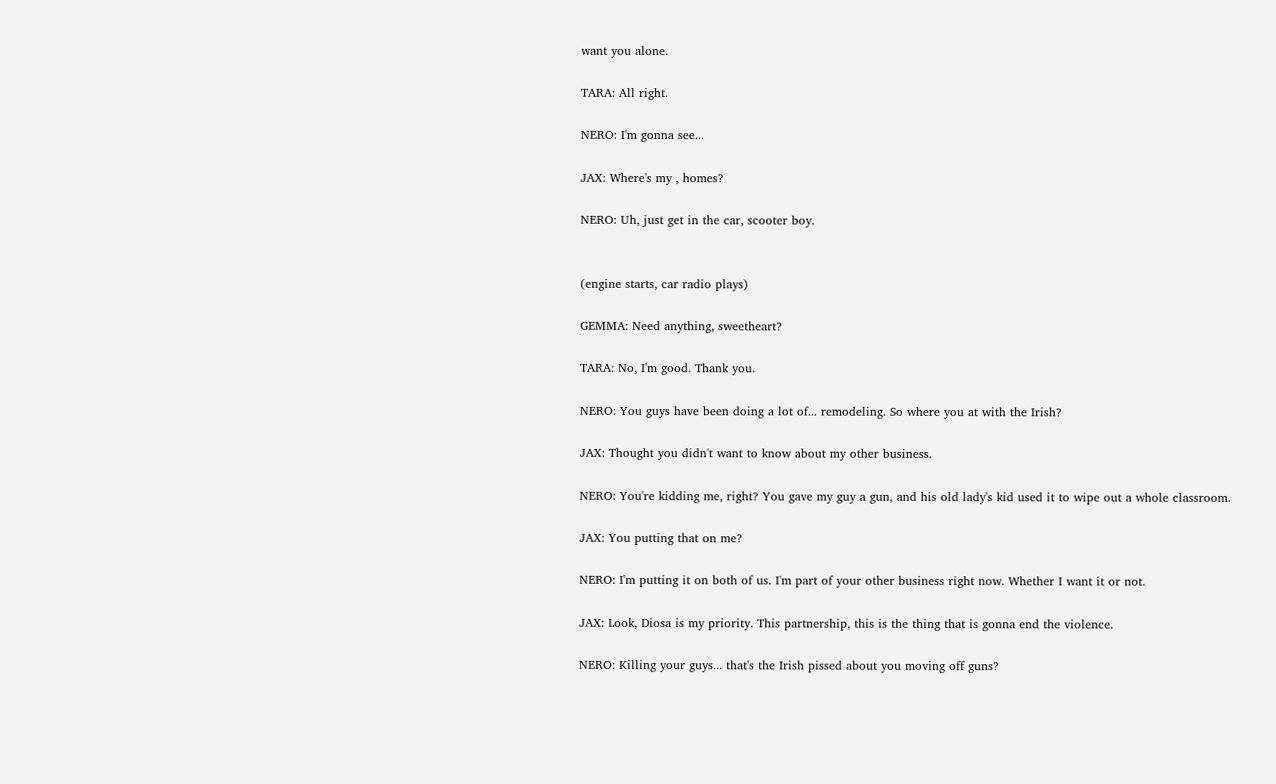want you alone.

TARA: All right.

NERO: I'm gonna see...

JAX: Where's my , homes?

NERO: Uh, just get in the car, scooter boy.


(engine starts, car radio plays)

GEMMA: Need anything, sweetheart?

TARA: No, I'm good. Thank you.

NERO: You guys have been doing a lot of... remodeling. So where you at with the Irish?

JAX: Thought you didn't want to know about my other business.

NERO: You're kidding me, right? You gave my guy a gun, and his old lady's kid used it to wipe out a whole classroom.

JAX: You putting that on me?

NERO: I'm putting it on both of us. I'm part of your other business right now. Whether I want it or not.

JAX: Look, Diosa is my priority. This partnership, this is the thing that is gonna end the violence.

NERO: Killing your guys... that's the Irish pissed about you moving off guns?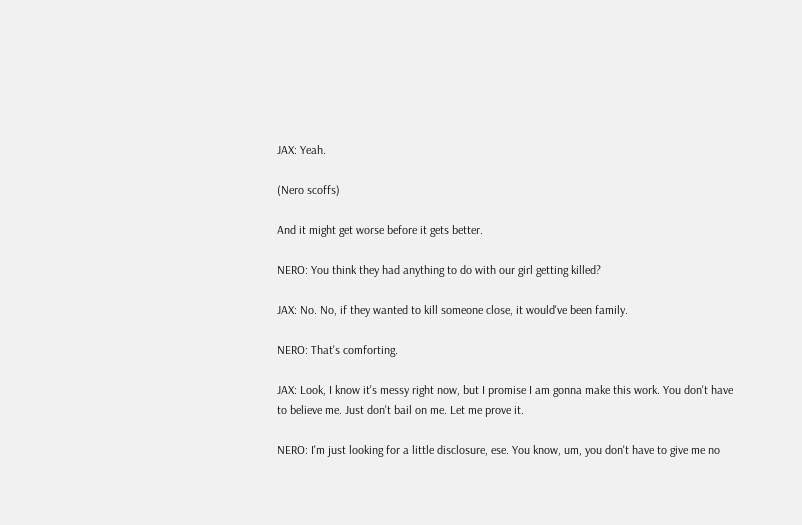JAX: Yeah.

(Nero scoffs)

And it might get worse before it gets better.

NERO: You think they had anything to do with our girl getting killed?

JAX: No. No, if they wanted to kill someone close, it would've been family.

NERO: That's comforting.

JAX: Look, I know it's messy right now, but I promise I am gonna make this work. You don't have to believe me. Just don't bail on me. Let me prove it.

NERO: I'm just looking for a little disclosure, ese. You know, um, you don't have to give me no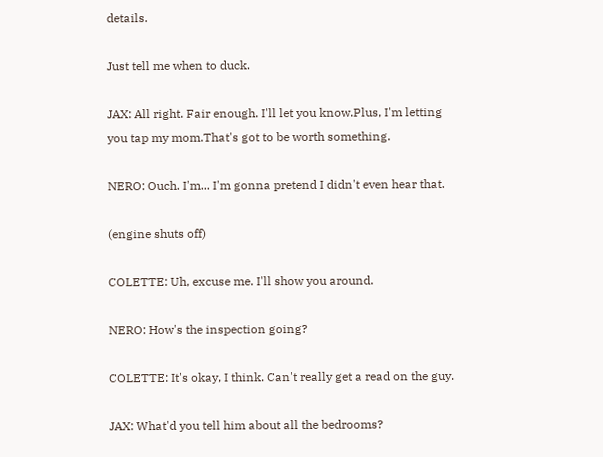details.

Just tell me when to duck.

JAX: All right. Fair enough. I'll let you know.Plus, I'm letting you tap my mom.That's got to be worth something.

NERO: Ouch. I'm... I'm gonna pretend I didn't even hear that.

(engine shuts off)

COLETTE: Uh, excuse me. I'll show you around.

NERO: How's the inspection going?

COLETTE: It's okay, I think. Can't really get a read on the guy.

JAX: What'd you tell him about all the bedrooms?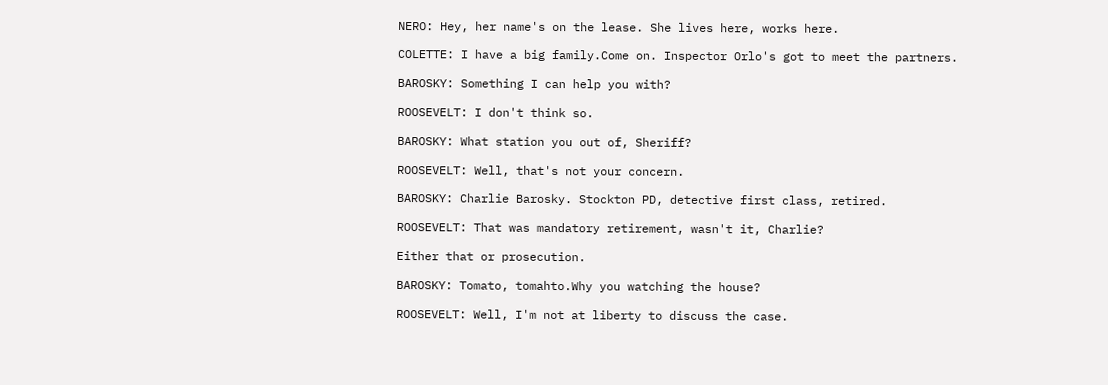NERO: Hey, her name's on the lease. She lives here, works here.

COLETTE: I have a big family.Come on. Inspector Orlo's got to meet the partners.

BAROSKY: Something I can help you with?

ROOSEVELT: I don't think so.

BAROSKY: What station you out of, Sheriff?

ROOSEVELT: Well, that's not your concern.

BAROSKY: Charlie Barosky. Stockton PD, detective first class, retired.

ROOSEVELT: That was mandatory retirement, wasn't it, Charlie?

Either that or prosecution.

BAROSKY: Tomato, tomahto.Why you watching the house?

ROOSEVELT: Well, I'm not at liberty to discuss the case.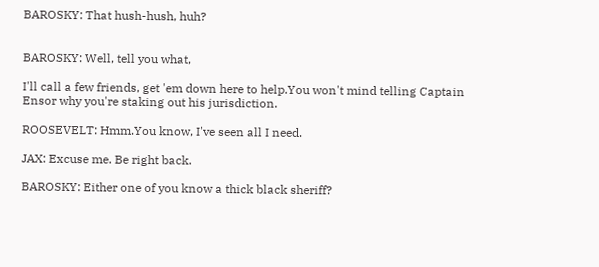BAROSKY: That hush-hush, huh?


BAROSKY: Well, tell you what,

I'll call a few friends, get 'em down here to help.You won't mind telling Captain Ensor why you're staking out his jurisdiction.

ROOSEVELT: Hmm.You know, I've seen all I need.

JAX: Excuse me. Be right back.

BAROSKY: Either one of you know a thick black sheriff?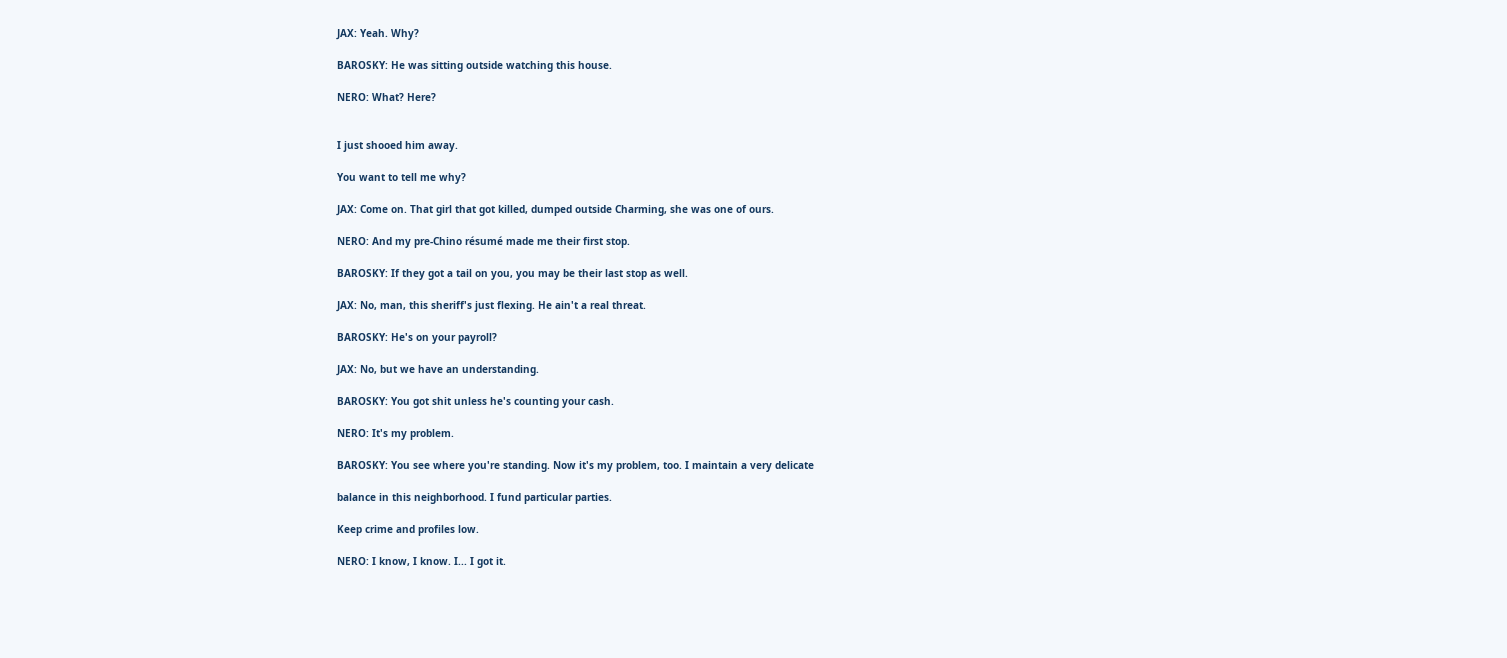JAX: Yeah. Why?

BAROSKY: He was sitting outside watching this house.

NERO: What? Here?


I just shooed him away.

You want to tell me why?

JAX: Come on. That girl that got killed, dumped outside Charming, she was one of ours.

NERO: And my pre-Chino résumé made me their first stop.

BAROSKY: If they got a tail on you, you may be their last stop as well.

JAX: No, man, this sheriff's just flexing. He ain't a real threat.

BAROSKY: He's on your payroll?

JAX: No, but we have an understanding.

BAROSKY: You got shit unless he's counting your cash.

NERO: It's my problem.

BAROSKY: You see where you're standing. Now it's my problem, too. I maintain a very delicate

balance in this neighborhood. I fund particular parties.

Keep crime and profiles low.

NERO: I know, I know. I... I got it.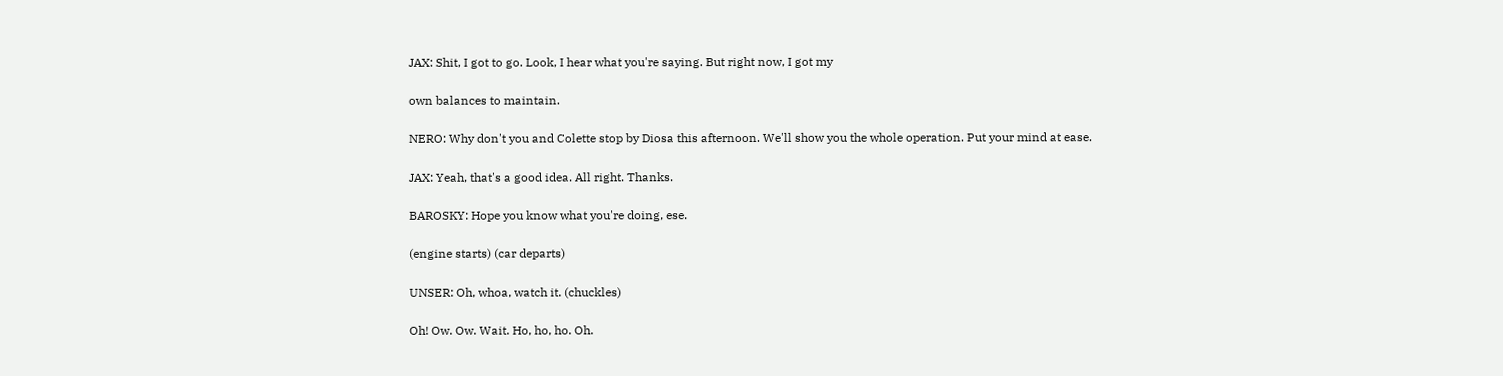JAX: Shit, I got to go. Look, I hear what you're saying. But right now, I got my

own balances to maintain.

NERO: Why don't you and Colette stop by Diosa this afternoon. We'll show you the whole operation. Put your mind at ease.

JAX: Yeah, that's a good idea. All right. Thanks.

BAROSKY: Hope you know what you're doing, ese.

(engine starts) (car departs)

UNSER: Oh, whoa, watch it. (chuckles)

Oh! Ow. Ow. Wait. Ho, ho, ho. Oh.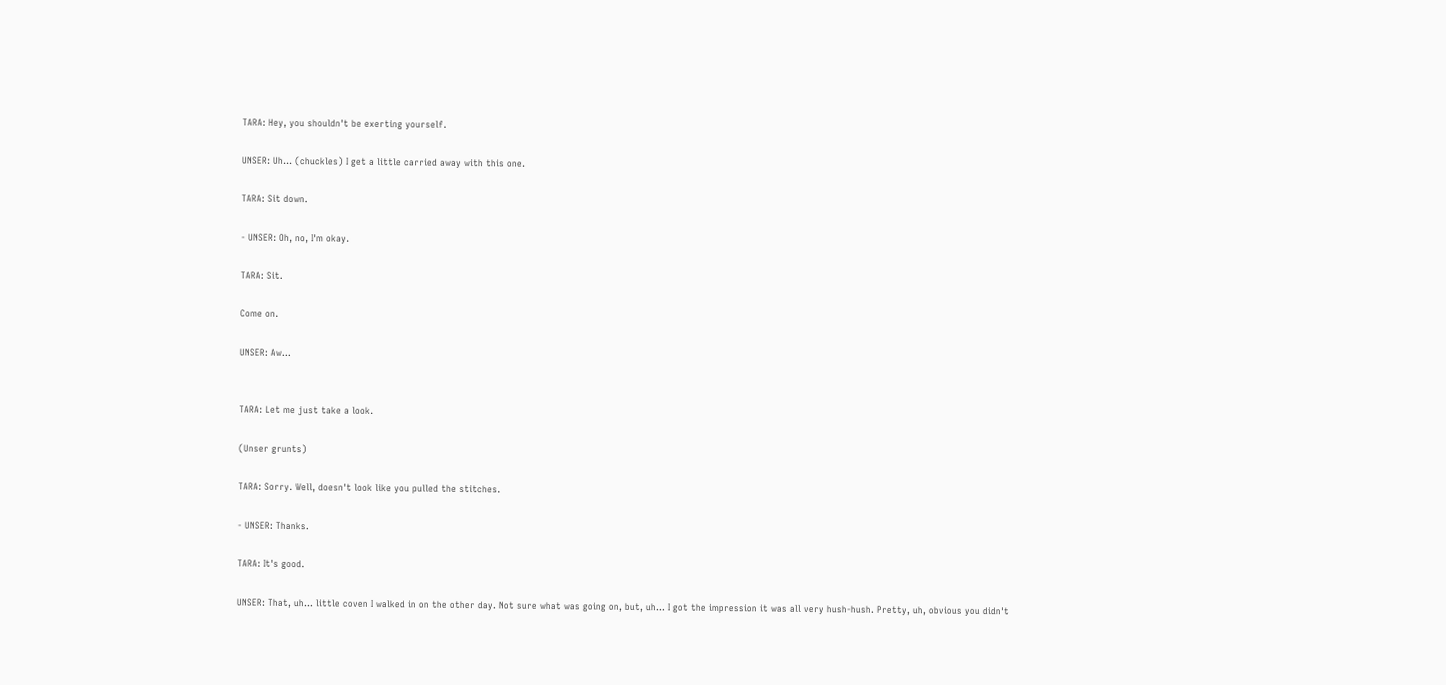TARA: Hey, you shouldn't be exerting yourself.

UNSER: Uh... (chuckles) I get a little carried away with this one.

TARA: Sit down.

- UNSER: Oh, no, I'm okay.

TARA: Sit.

Come on.

UNSER: Aw...


TARA: Let me just take a look.

(Unser grunts)

TARA: Sorry. Well, doesn't look like you pulled the stitches.

- UNSER: Thanks.

TARA: It's good.

UNSER: That, uh... little coven I walked in on the other day. Not sure what was going on, but, uh... I got the impression it was all very hush-hush. Pretty, uh, obvious you didn't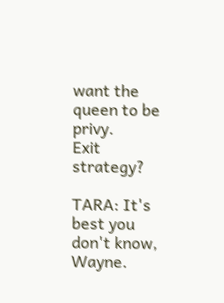want the queen to be privy.
Exit strategy?

TARA: It's best you don't know, Wayne.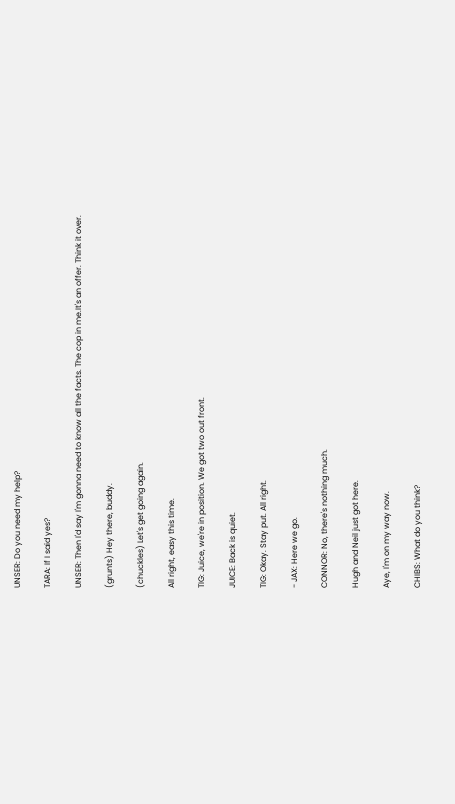UNSER: Do you need my help?

TARA: If I said yes?

UNSER: Then I'd say I'm gonna need to know all the facts. The cop in me.It's an offer. Think it over.

(grunts) Hey there, buddy.

(chuckles) Let's get going again.

All right, easy this time.

TIG: Juice, we're in position. We got two out front.

JUICE: Back is quiet.

TIG: Okay. Stay put. All right.

- JAX: Here we go.

CONNOR: No, there's nothing much.

Hugh and Neil just got here.

Aye, I'm on my way now.

CHIBS: What do you think?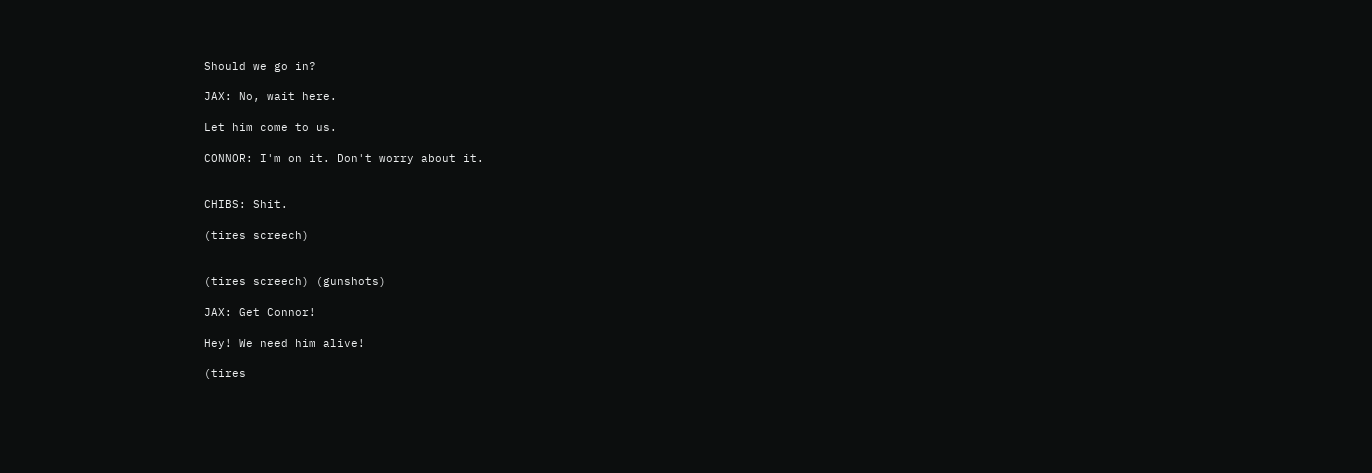Should we go in?

JAX: No, wait here.

Let him come to us.

CONNOR: I'm on it. Don't worry about it.


CHIBS: Shit.

(tires screech)


(tires screech) (gunshots)

JAX: Get Connor!

Hey! We need him alive!

(tires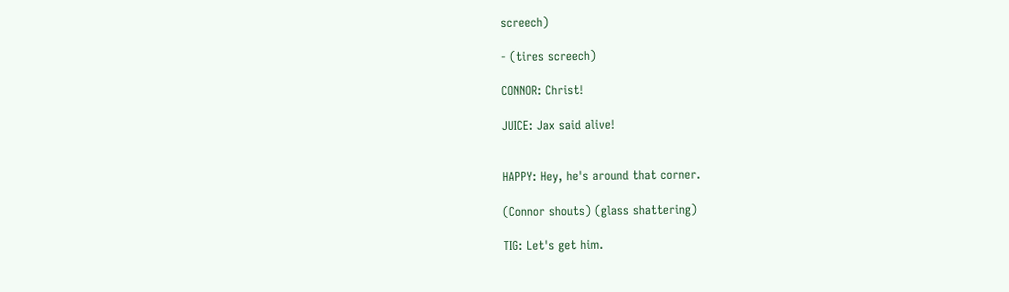screech)

- (tires screech)

CONNOR: Christ!

JUICE: Jax said alive!


HAPPY: Hey, he's around that corner.

(Connor shouts) (glass shattering)

TIG: Let's get him.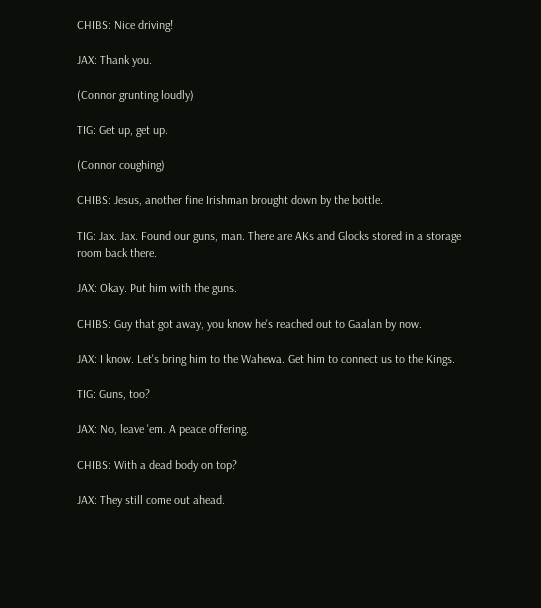CHIBS: Nice driving!

JAX: Thank you.

(Connor grunting loudly)

TIG: Get up, get up.

(Connor coughing)

CHIBS: Jesus, another fine Irishman brought down by the bottle.

TIG: Jax. Jax. Found our guns, man. There are AKs and Glocks stored in a storage room back there.

JAX: Okay. Put him with the guns.

CHIBS: Guy that got away, you know he's reached out to Gaalan by now.

JAX: I know. Let's bring him to the Wahewa. Get him to connect us to the Kings.

TIG: Guns, too?

JAX: No, leave 'em. A peace offering.

CHIBS: With a dead body on top?

JAX: They still come out ahead.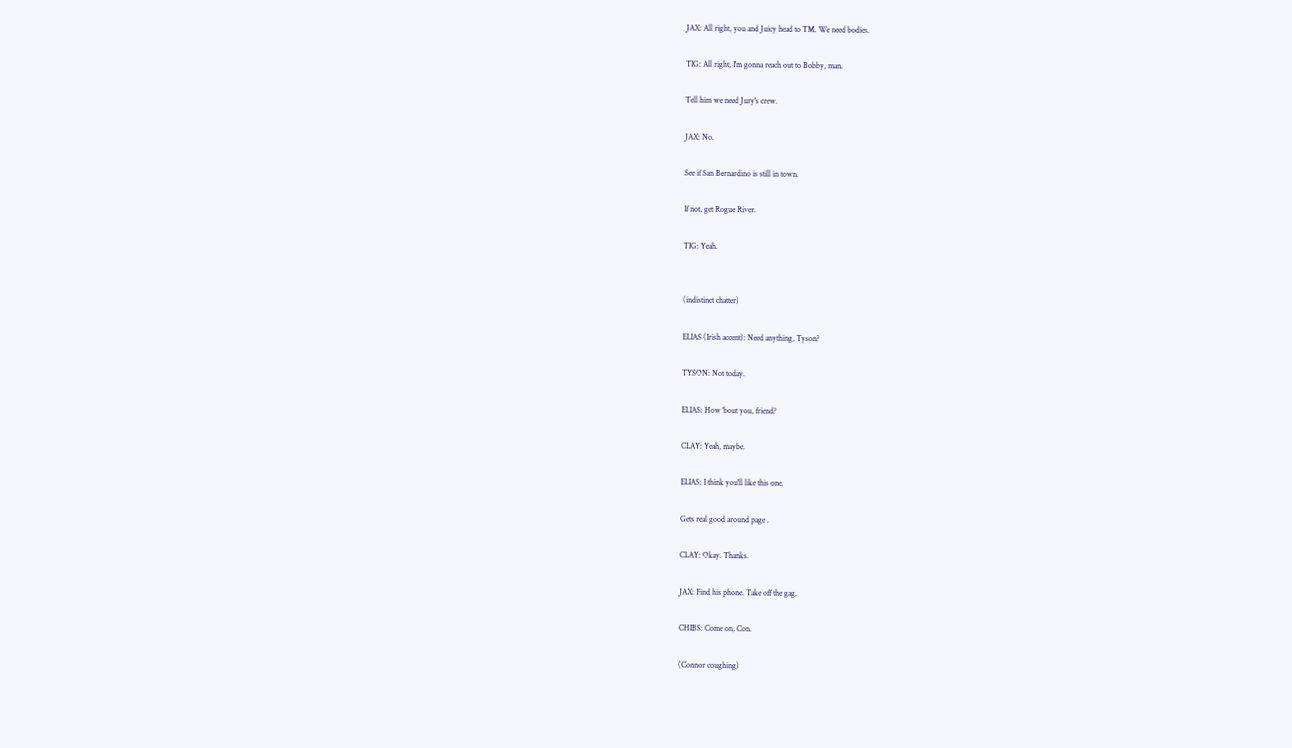JAX: All right, you and Juicy head to TM. We need bodies.

TIG: All right, I'm gonna reach out to Bobby, man.

Tell him we need Jury's crew.

JAX: No.

See if San Bernardino is still in town.

If not, get Rogue River.

TIG: Yeah.


(indistinct chatter)

ELIAS (Irish accent): Need anything, Tyson?

TYSON: Not today.

ELIAS: How 'bout you, friend?

CLAY: Yeah, maybe.

ELIAS: I think you'll like this one.

Gets real good around page .

CLAY: Okay. Thanks.

JAX: Find his phone. Take off the gag.

CHIBS: Come on, Con.

(Connor coughing)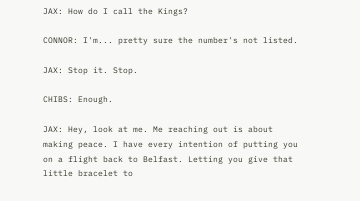JAX: How do I call the Kings?

CONNOR: I'm... pretty sure the number's not listed.

JAX: Stop it. Stop.

CHIBS: Enough.

JAX: Hey, look at me. Me reaching out is about making peace. I have every intention of putting you on a flight back to Belfast. Letting you give that little bracelet to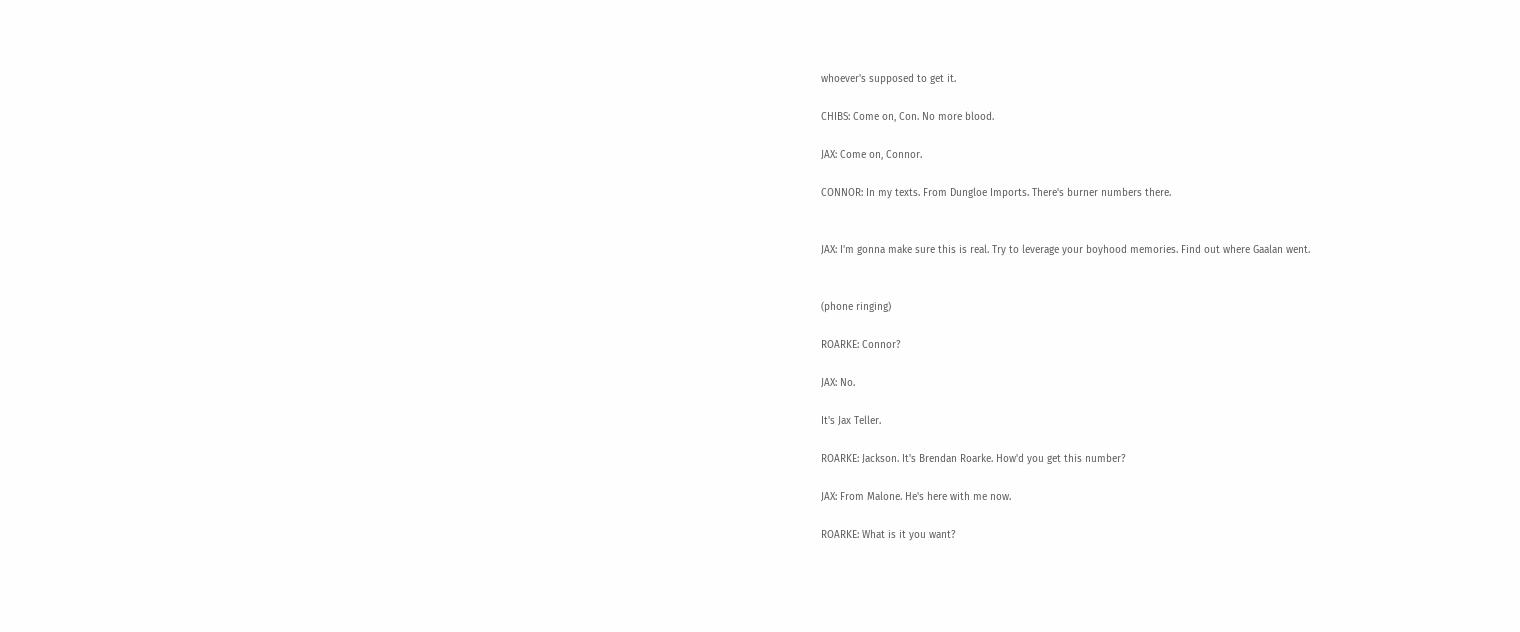whoever's supposed to get it.

CHIBS: Come on, Con. No more blood.

JAX: Come on, Connor.

CONNOR: In my texts. From Dungloe Imports. There's burner numbers there.


JAX: I'm gonna make sure this is real. Try to leverage your boyhood memories. Find out where Gaalan went.


(phone ringing)

ROARKE: Connor?

JAX: No.

It's Jax Teller.

ROARKE: Jackson. It's Brendan Roarke. How'd you get this number?

JAX: From Malone. He's here with me now.

ROARKE: What is it you want?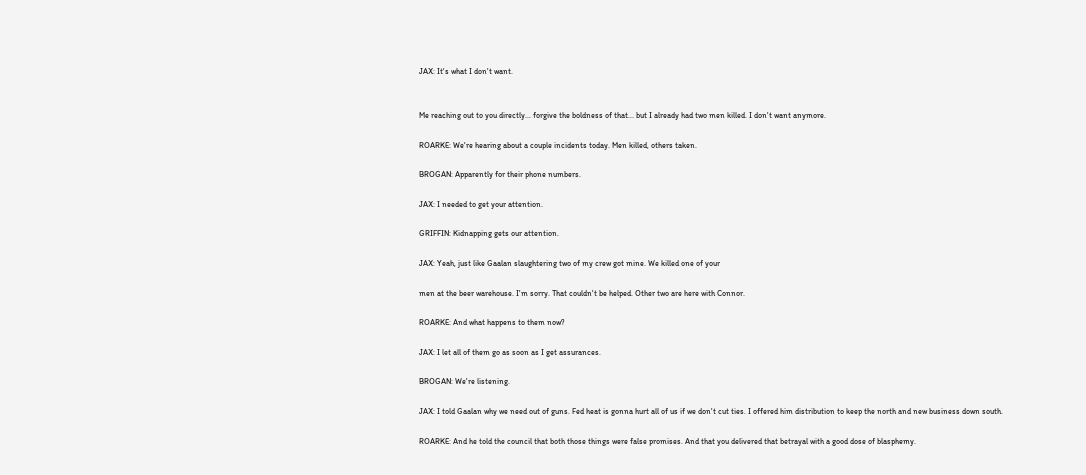JAX: It's what I don't want.


Me reaching out to you directly... forgive the boldness of that... but I already had two men killed. I don't want anymore.

ROARKE: We're hearing about a couple incidents today. Men killed, others taken.

BROGAN: Apparently for their phone numbers.

JAX: I needed to get your attention.

GRIFFIN: Kidnapping gets our attention.

JAX: Yeah, just like Gaalan slaughtering two of my crew got mine. We killed one of your

men at the beer warehouse. I'm sorry. That couldn't be helped. Other two are here with Connor.

ROARKE: And what happens to them now?

JAX: I let all of them go as soon as I get assurances.

BROGAN: We're listening.

JAX: I told Gaalan why we need out of guns. Fed heat is gonna hurt all of us if we don't cut ties. I offered him distribution to keep the north and new business down south.

ROARKE: And he told the council that both those things were false promises. And that you delivered that betrayal with a good dose of blasphemy.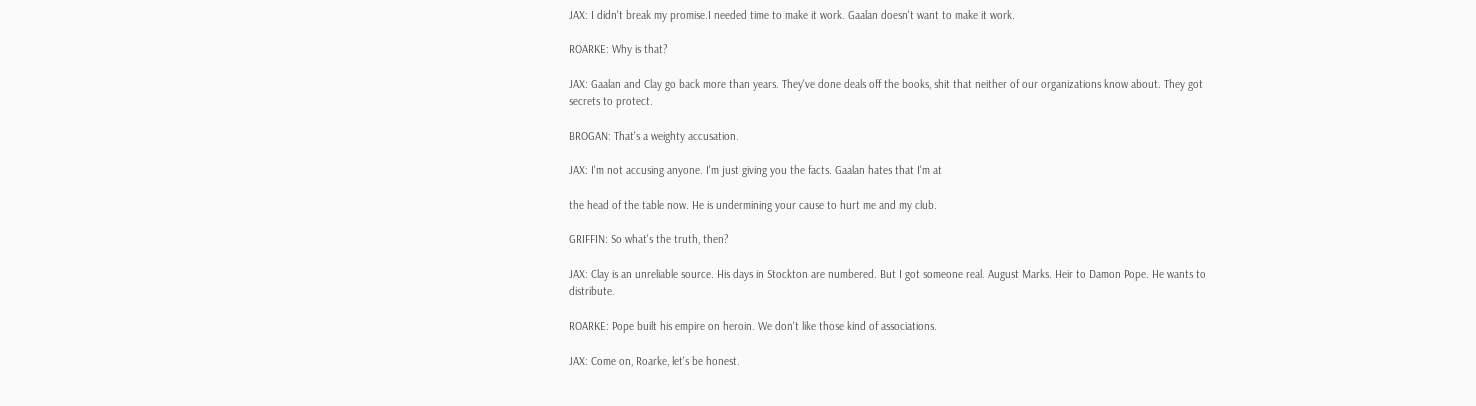JAX: I didn't break my promise.I needed time to make it work. Gaalan doesn't want to make it work.

ROARKE: Why is that?

JAX: Gaalan and Clay go back more than years. They've done deals off the books, shit that neither of our organizations know about. They got secrets to protect.

BROGAN: That's a weighty accusation.

JAX: I'm not accusing anyone. I'm just giving you the facts. Gaalan hates that I'm at

the head of the table now. He is undermining your cause to hurt me and my club.

GRIFFIN: So what's the truth, then?

JAX: Clay is an unreliable source. His days in Stockton are numbered. But I got someone real. August Marks. Heir to Damon Pope. He wants to distribute.

ROARKE: Pope built his empire on heroin. We don't like those kind of associations.

JAX: Come on, Roarke, let's be honest.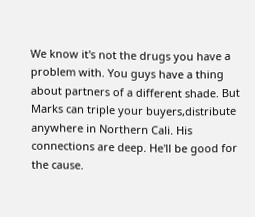We know it's not the drugs you have a problem with. You guys have a thing about partners of a different shade. But Marks can triple your buyers,distribute anywhere in Northern Cali. His connections are deep. He'll be good for the cause.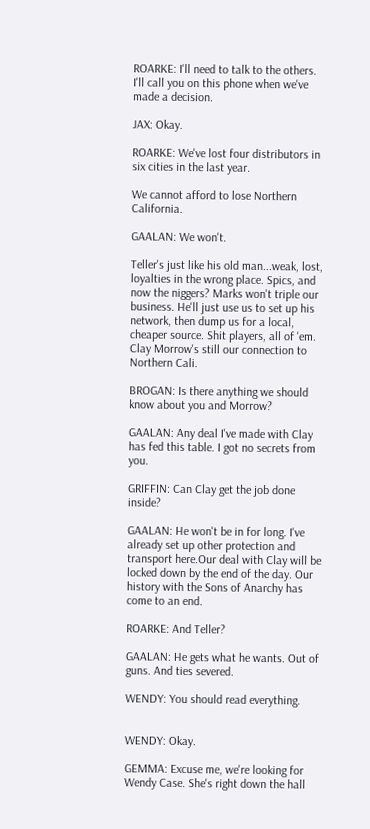ROARKE: I'll need to talk to the others. I'll call you on this phone when we've made a decision.

JAX: Okay.

ROARKE: We've lost four distributors in six cities in the last year.

We cannot afford to lose Northern California.

GAALAN: We won't.

Teller's just like his old man...weak, lost, loyalties in the wrong place. Spics, and now the niggers? Marks won't triple our business. He'll just use us to set up his network, then dump us for a local, cheaper source. Shit players, all of 'em. Clay Morrow's still our connection to Northern Cali.

BROGAN: Is there anything we should know about you and Morrow?

GAALAN: Any deal I've made with Clay has fed this table. I got no secrets from you.

GRIFFIN: Can Clay get the job done inside?

GAALAN: He won't be in for long. I've already set up other protection and transport here.Our deal with Clay will be locked down by the end of the day. Our history with the Sons of Anarchy has come to an end.

ROARKE: And Teller?

GAALAN: He gets what he wants. Out of guns. And ties severed.

WENDY: You should read everything.


WENDY: Okay.

GEMMA: Excuse me, we're looking for Wendy Case. She's right down the hall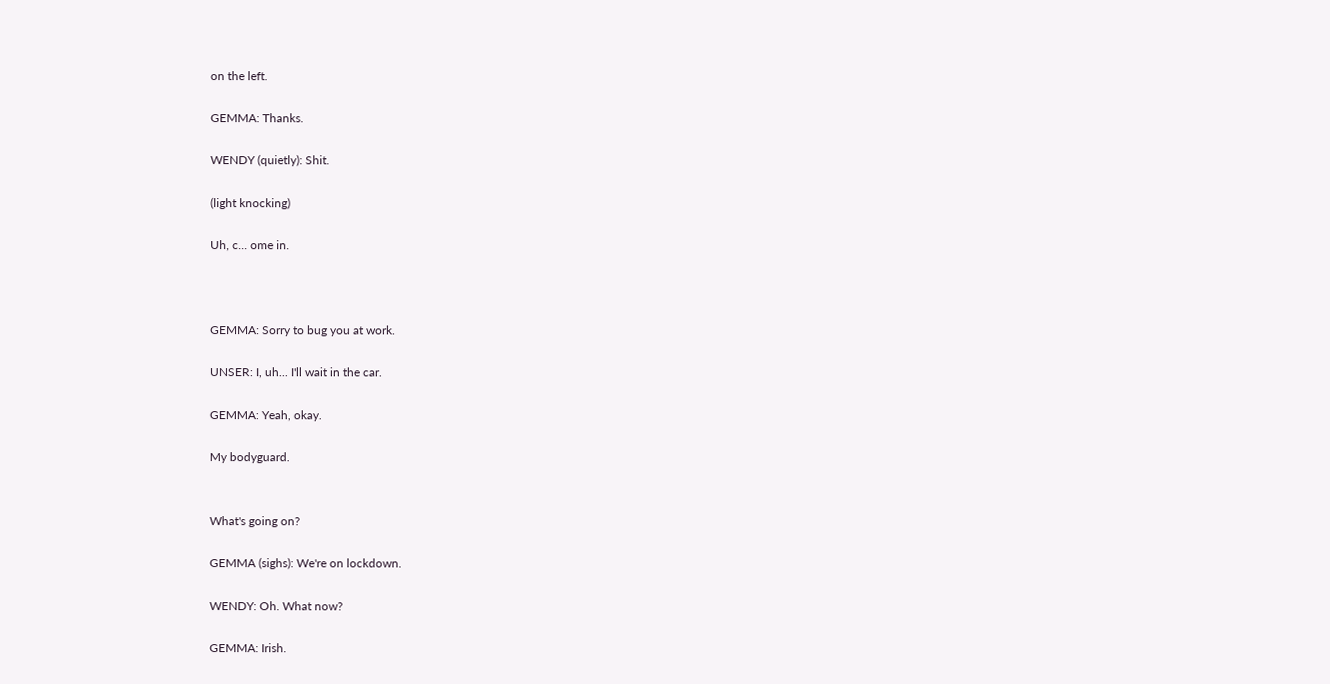on the left.

GEMMA: Thanks.

WENDY (quietly): Shit.

(light knocking)

Uh, c... ome in.



GEMMA: Sorry to bug you at work.

UNSER: I, uh... I'll wait in the car.

GEMMA: Yeah, okay.

My bodyguard.


What's going on?

GEMMA (sighs): We're on lockdown.

WENDY: Oh. What now?

GEMMA: Irish.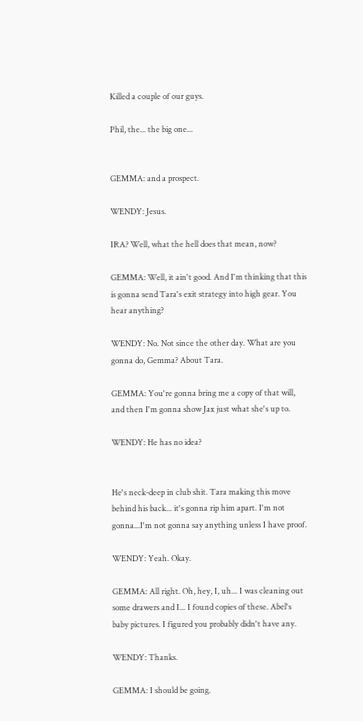Killed a couple of our guys.

Phil, the... the big one...


GEMMA: and a prospect.

WENDY: Jesus.

IRA? Well, what the hell does that mean, now?

GEMMA: Well, it ain't good. And I'm thinking that this is gonna send Tara's exit strategy into high gear. You hear anything?

WENDY: No. Not since the other day. What are you gonna do, Gemma? About Tara.

GEMMA: You're gonna bring me a copy of that will, and then I'm gonna show Jax just what she's up to.

WENDY: He has no idea?


He's neck-deep in club shit. Tara making this move behind his back... it's gonna rip him apart. I'm not gonna...I'm not gonna say anything unless I have proof.

WENDY: Yeah. Okay.

GEMMA: All right. Oh, hey, I, uh... I was cleaning out some drawers and I... I found copies of these. Abel's baby pictures. I figured you probably didn't have any.

WENDY: Thanks.

GEMMA: I should be going.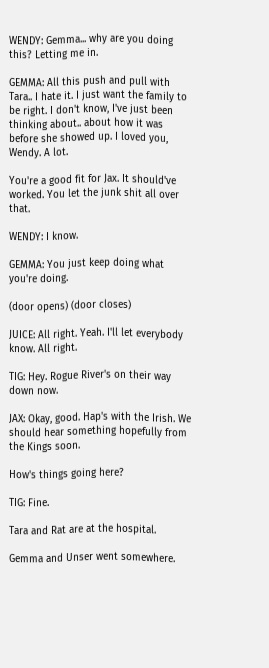WENDY: Gemma... why are you doing this? Letting me in.

GEMMA: All this push and pull with Tara.. I hate it. I just want the family to be right. I don't know, I've just been thinking about.. about how it was before she showed up. I loved you, Wendy. A lot.

You're a good fit for Jax. It should've worked. You let the junk shit all over that.

WENDY: I know.

GEMMA: You just keep doing what you're doing.

(door opens) (door closes)

JUICE: All right. Yeah. I'll let everybody know. All right.

TIG: Hey. Rogue River's on their way down now.

JAX: Okay, good. Hap's with the Irish. We should hear something hopefully from the Kings soon.

How's things going here?

TIG: Fine.

Tara and Rat are at the hospital.

Gemma and Unser went somewhere.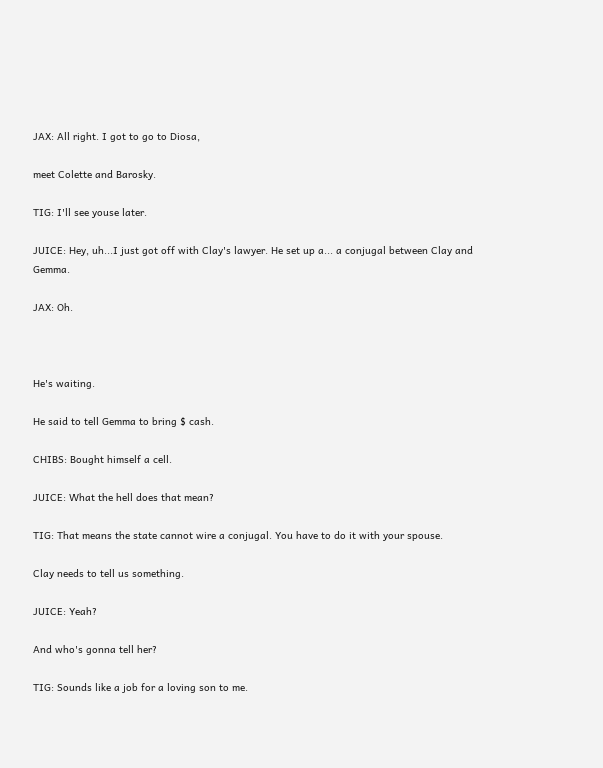JAX: All right. I got to go to Diosa,

meet Colette and Barosky.

TIG: I'll see youse later.

JUICE: Hey, uh...I just got off with Clay's lawyer. He set up a... a conjugal between Clay and Gemma.

JAX: Oh.



He's waiting.

He said to tell Gemma to bring $ cash.

CHIBS: Bought himself a cell.

JUICE: What the hell does that mean?

TIG: That means the state cannot wire a conjugal. You have to do it with your spouse.

Clay needs to tell us something.

JUICE: Yeah?

And who's gonna tell her?

TIG: Sounds like a job for a loving son to me.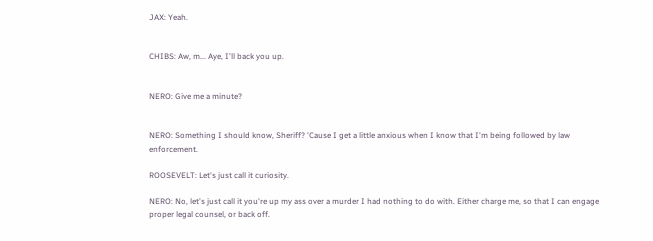JAX: Yeah.


CHIBS: Aw, m... Aye, I'll back you up.


NERO: Give me a minute?


NERO: Something I should know, Sheriff? 'Cause I get a little anxious when I know that I'm being followed by law enforcement.

ROOSEVELT: Let's just call it curiosity.

NERO: No, let's just call it you're up my ass over a murder I had nothing to do with. Either charge me, so that I can engage proper legal counsel, or back off.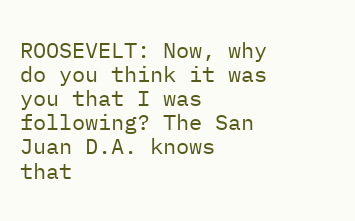ROOSEVELT: Now, why do you think it was you that I was following? The San Juan D.A. knows that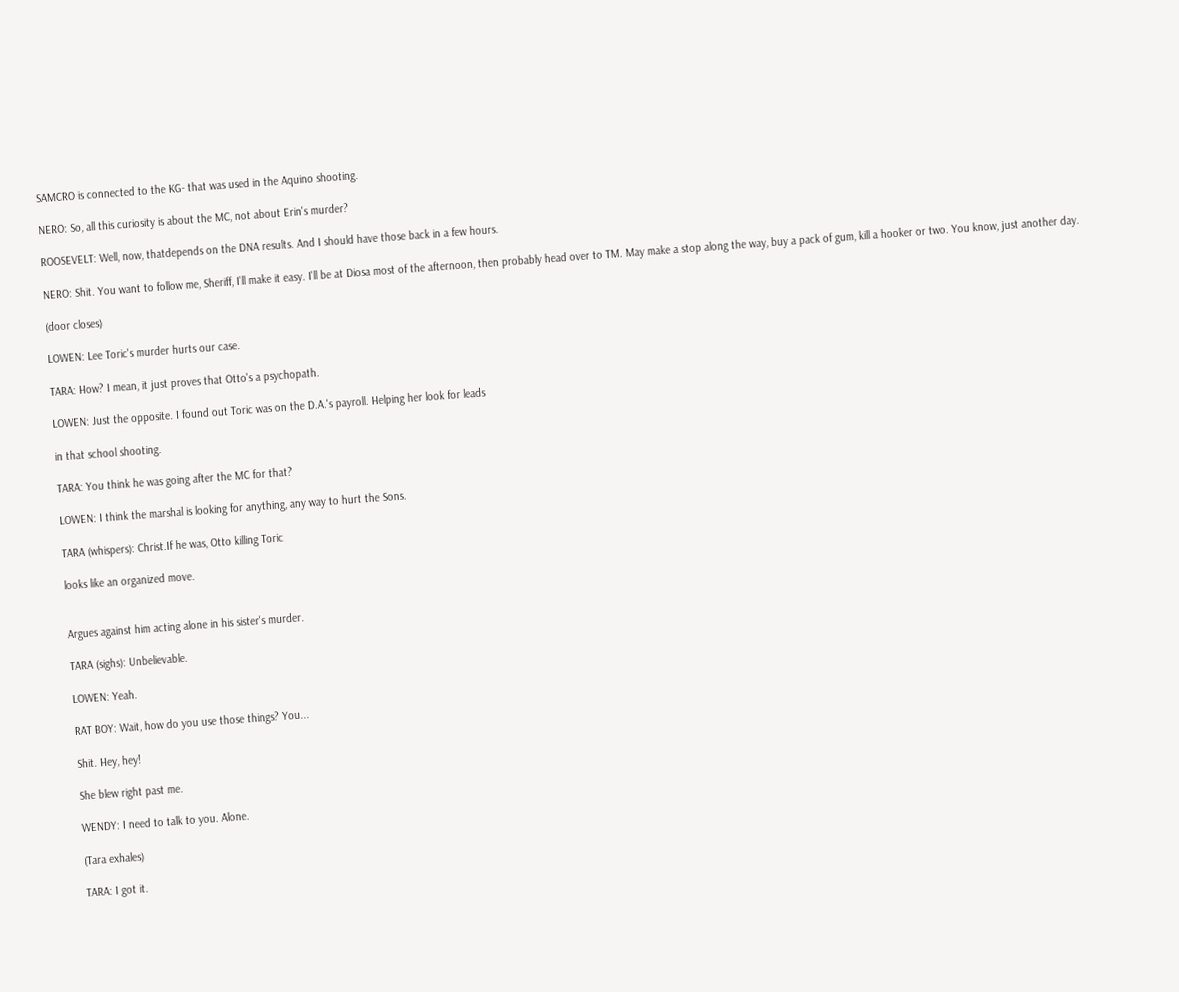SAMCRO is connected to the KG- that was used in the Aquino shooting.

NERO: So, all this curiosity is about the MC, not about Erin's murder?

ROOSEVELT: Well, now, thatdepends on the DNA results. And I should have those back in a few hours.

NERO: Shit. You want to follow me, Sheriff, I'll make it easy. I'll be at Diosa most of the afternoon, then probably head over to TM. May make a stop along the way, buy a pack of gum, kill a hooker or two. You know, just another day.

(door closes)

LOWEN: Lee Toric's murder hurts our case.

TARA: How? I mean, it just proves that Otto's a psychopath.

LOWEN: Just the opposite. I found out Toric was on the D.A.'s payroll. Helping her look for leads

in that school shooting.

TARA: You think he was going after the MC for that?

LOWEN: I think the marshal is looking for anything, any way to hurt the Sons.

TARA (whispers): Christ.If he was, Otto killing Toric

looks like an organized move.


Argues against him acting alone in his sister's murder.

TARA (sighs): Unbelievable.

LOWEN: Yeah.

RAT BOY: Wait, how do you use those things? You...

Shit. Hey, hey!

She blew right past me.

WENDY: I need to talk to you. Alone.

(Tara exhales)

TARA: I got it.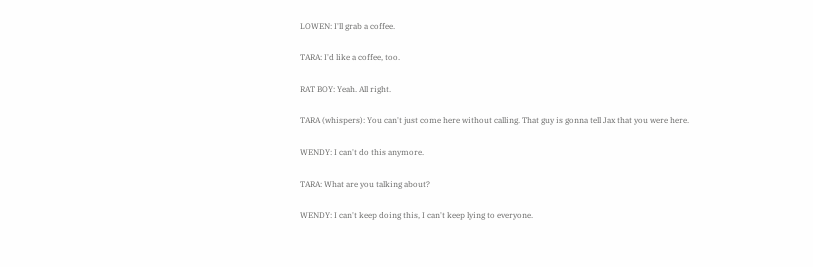LOWEN: I'll grab a coffee.

TARA: I'd like a coffee, too.

RAT BOY: Yeah. All right.

TARA (whispers): You can't just come here without calling. That guy is gonna tell Jax that you were here.

WENDY: I can't do this anymore.

TARA: What are you talking about?

WENDY: I can't keep doing this, I can't keep lying to everyone.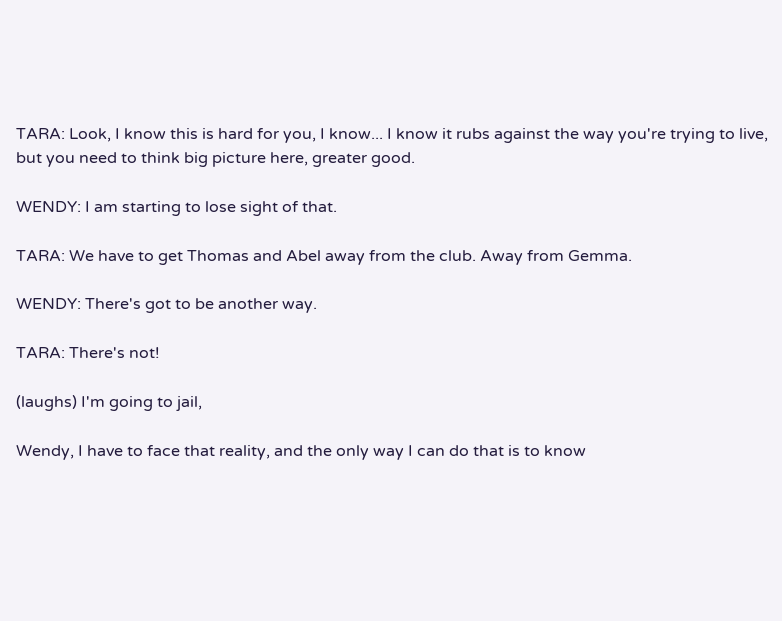TARA: Look, I know this is hard for you, I know... I know it rubs against the way you're trying to live, but you need to think big picture here, greater good.

WENDY: I am starting to lose sight of that.

TARA: We have to get Thomas and Abel away from the club. Away from Gemma.

WENDY: There's got to be another way.

TARA: There's not!

(laughs) I'm going to jail,

Wendy, I have to face that reality, and the only way I can do that is to know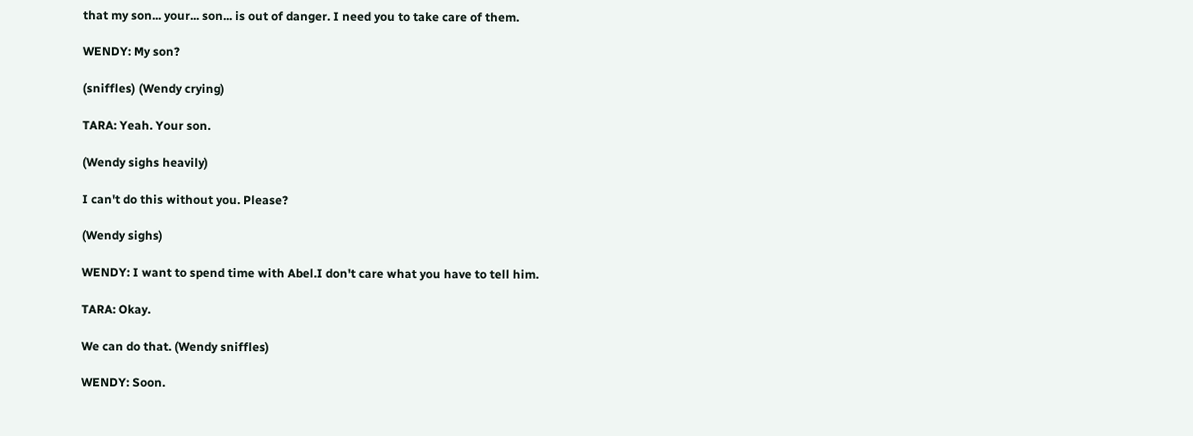that my son... your... son... is out of danger. I need you to take care of them.

WENDY: My son?

(sniffles) (Wendy crying)

TARA: Yeah. Your son.

(Wendy sighs heavily)

I can't do this without you. Please?

(Wendy sighs)

WENDY: I want to spend time with Abel.I don't care what you have to tell him.

TARA: Okay.

We can do that. (Wendy sniffles)

WENDY: Soon.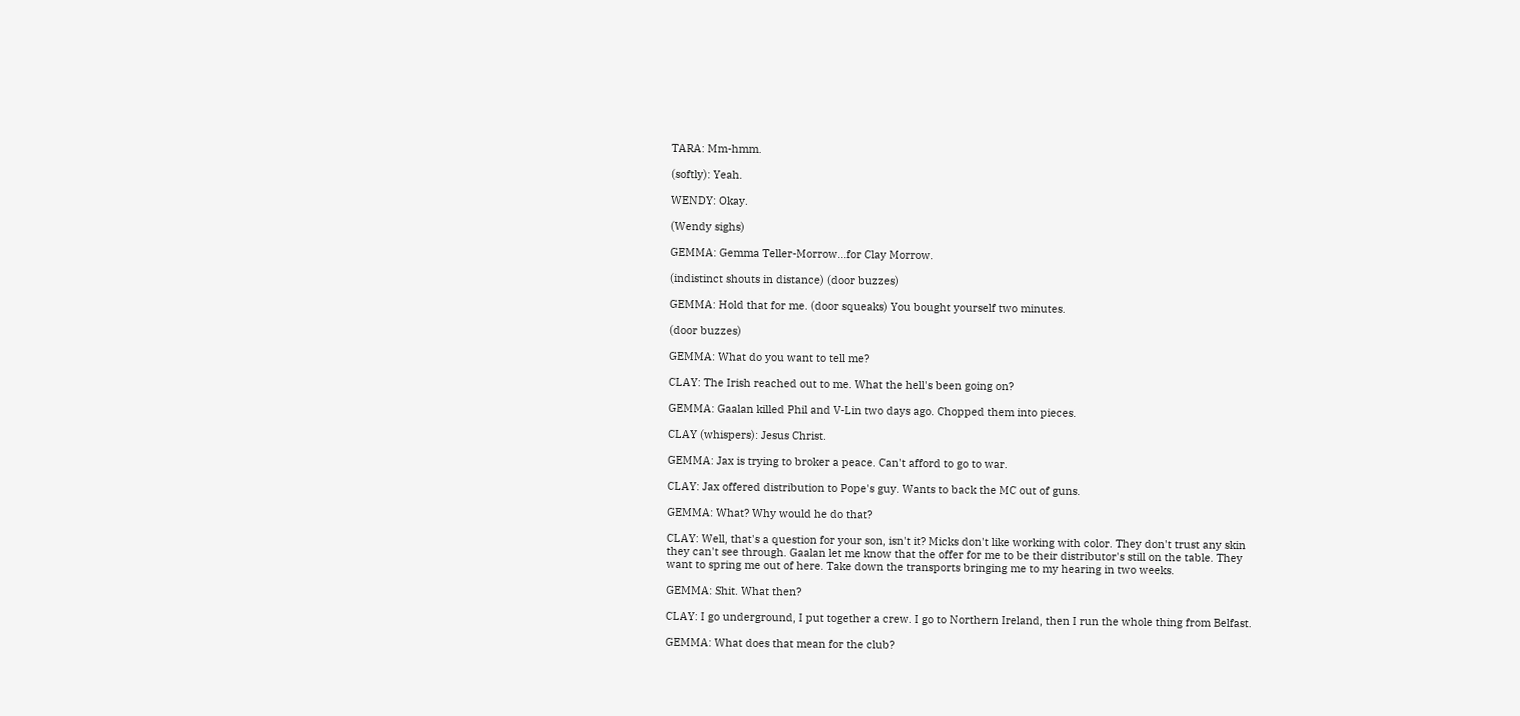TARA: Mm-hmm.

(softly): Yeah.

WENDY: Okay.

(Wendy sighs)

GEMMA: Gemma Teller-Morrow...for Clay Morrow.

(indistinct shouts in distance) (door buzzes)

GEMMA: Hold that for me. (door squeaks) You bought yourself two minutes.

(door buzzes)

GEMMA: What do you want to tell me?

CLAY: The Irish reached out to me. What the hell's been going on?

GEMMA: Gaalan killed Phil and V-Lin two days ago. Chopped them into pieces.

CLAY (whispers): Jesus Christ.

GEMMA: Jax is trying to broker a peace. Can't afford to go to war.

CLAY: Jax offered distribution to Pope's guy. Wants to back the MC out of guns.

GEMMA: What? Why would he do that?

CLAY: Well, that's a question for your son, isn't it? Micks don't like working with color. They don't trust any skin they can't see through. Gaalan let me know that the offer for me to be their distributor's still on the table. They want to spring me out of here. Take down the transports bringing me to my hearing in two weeks.

GEMMA: Shit. What then?

CLAY: I go underground, I put together a crew. I go to Northern Ireland, then I run the whole thing from Belfast.

GEMMA: What does that mean for the club?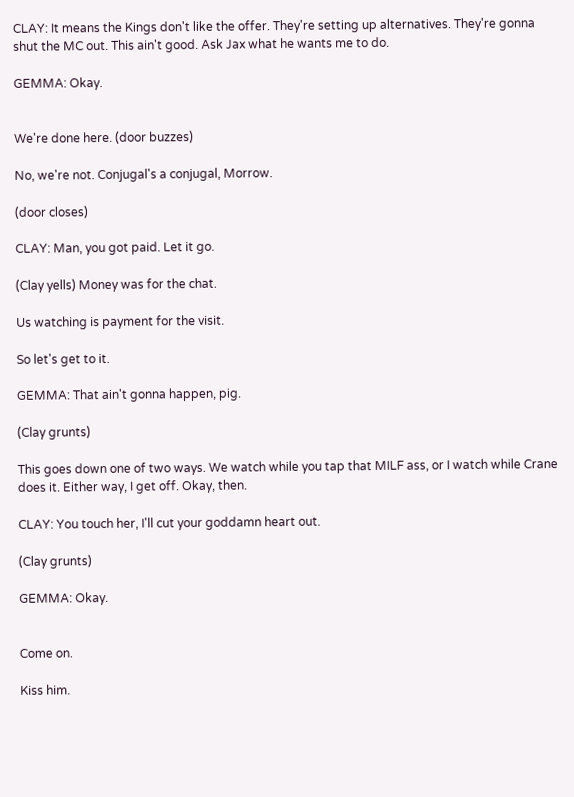CLAY: It means the Kings don't like the offer. They're setting up alternatives. They're gonna shut the MC out. This ain't good. Ask Jax what he wants me to do.

GEMMA: Okay.


We're done here. (door buzzes)

No, we're not. Conjugal's a conjugal, Morrow.

(door closes)

CLAY: Man, you got paid. Let it go.

(Clay yells) Money was for the chat.

Us watching is payment for the visit.

So let's get to it.

GEMMA: That ain't gonna happen, pig.

(Clay grunts)

This goes down one of two ways. We watch while you tap that MILF ass, or I watch while Crane does it. Either way, I get off. Okay, then.

CLAY: You touch her, I'll cut your goddamn heart out.

(Clay grunts)

GEMMA: Okay.


Come on.

Kiss him.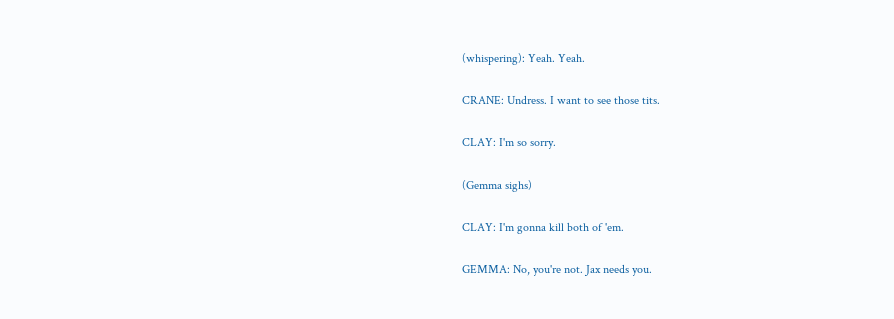(whispering): Yeah. Yeah.

CRANE: Undress. I want to see those tits.

CLAY: I'm so sorry.

(Gemma sighs)

CLAY: I'm gonna kill both of 'em.

GEMMA: No, you're not. Jax needs you.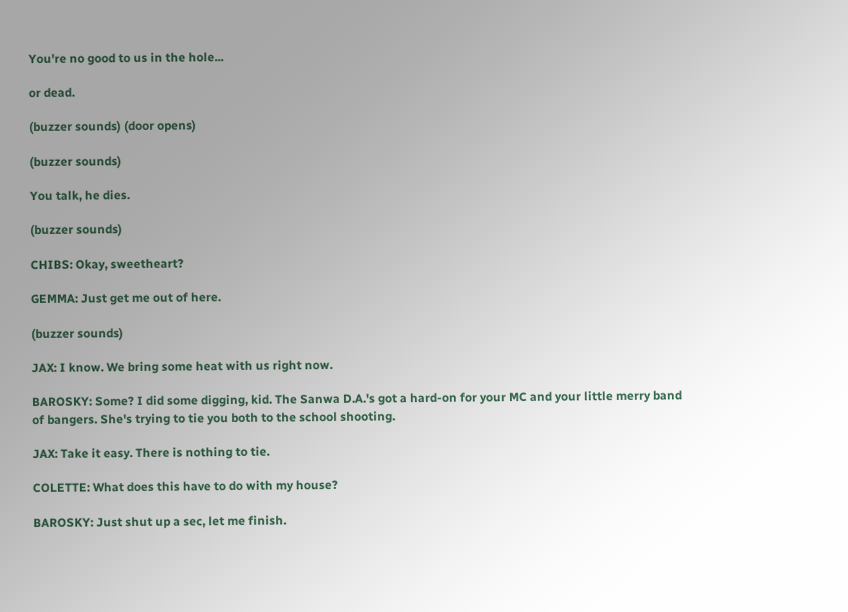You're no good to us in the hole...

or dead.

(buzzer sounds) (door opens)

(buzzer sounds)

You talk, he dies.

(buzzer sounds)

CHIBS: Okay, sweetheart?

GEMMA: Just get me out of here.

(buzzer sounds)

JAX: I know. We bring some heat with us right now.

BAROSKY: Some? I did some digging, kid. The Sanwa D.A.'s got a hard-on for your MC and your little merry band of bangers. She's trying to tie you both to the school shooting.

JAX: Take it easy. There is nothing to tie.

COLETTE: What does this have to do with my house?

BAROSKY: Just shut up a sec, let me finish.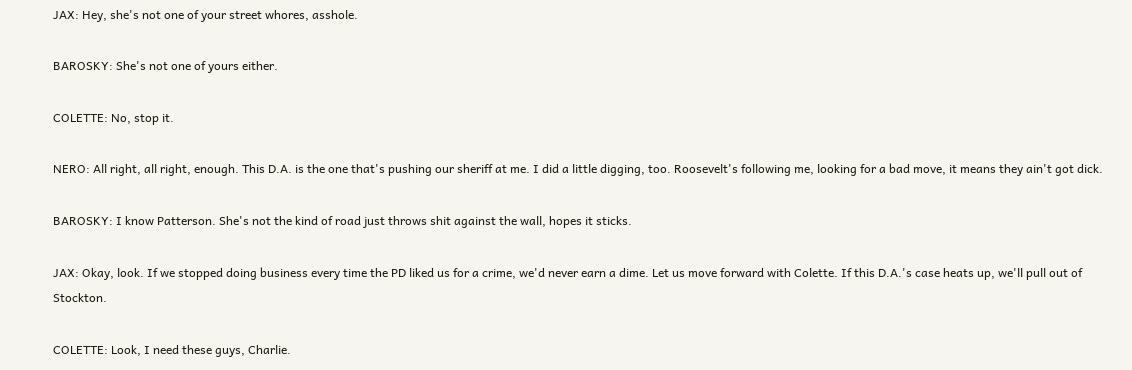JAX: Hey, she's not one of your street whores, asshole.

BAROSKY: She's not one of yours either.

COLETTE: No, stop it.

NERO: All right, all right, enough. This D.A. is the one that's pushing our sheriff at me. I did a little digging, too. Roosevelt's following me, looking for a bad move, it means they ain't got dick.

BAROSKY: I know Patterson. She's not the kind of road just throws shit against the wall, hopes it sticks.

JAX: Okay, look. If we stopped doing business every time the PD liked us for a crime, we'd never earn a dime. Let us move forward with Colette. If this D.A.'s case heats up, we'll pull out of Stockton.

COLETTE: Look, I need these guys, Charlie.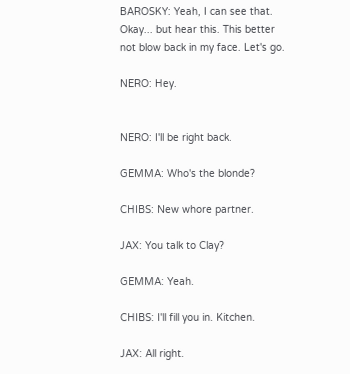BAROSKY: Yeah, I can see that. Okay... but hear this. This better not blow back in my face. Let's go.

NERO: Hey.


NERO: I'll be right back.

GEMMA: Who's the blonde?

CHIBS: New whore partner.

JAX: You talk to Clay?

GEMMA: Yeah.

CHIBS: I'll fill you in. Kitchen.

JAX: All right.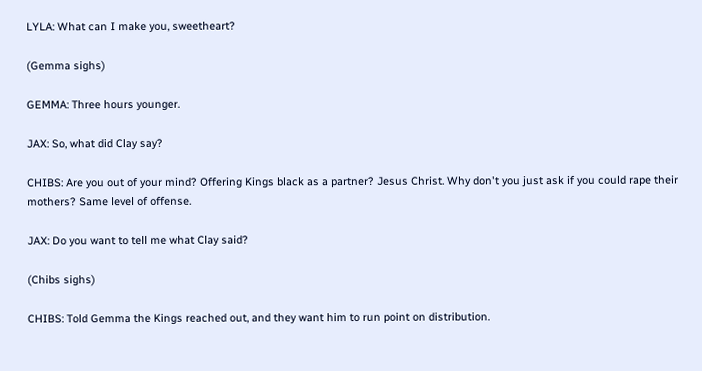LYLA: What can I make you, sweetheart?

(Gemma sighs)

GEMMA: Three hours younger.

JAX: So, what did Clay say?

CHIBS: Are you out of your mind? Offering Kings black as a partner? Jesus Christ. Why don't you just ask if you could rape their mothers? Same level of offense.

JAX: Do you want to tell me what Clay said?

(Chibs sighs)

CHIBS: Told Gemma the Kings reached out, and they want him to run point on distribution.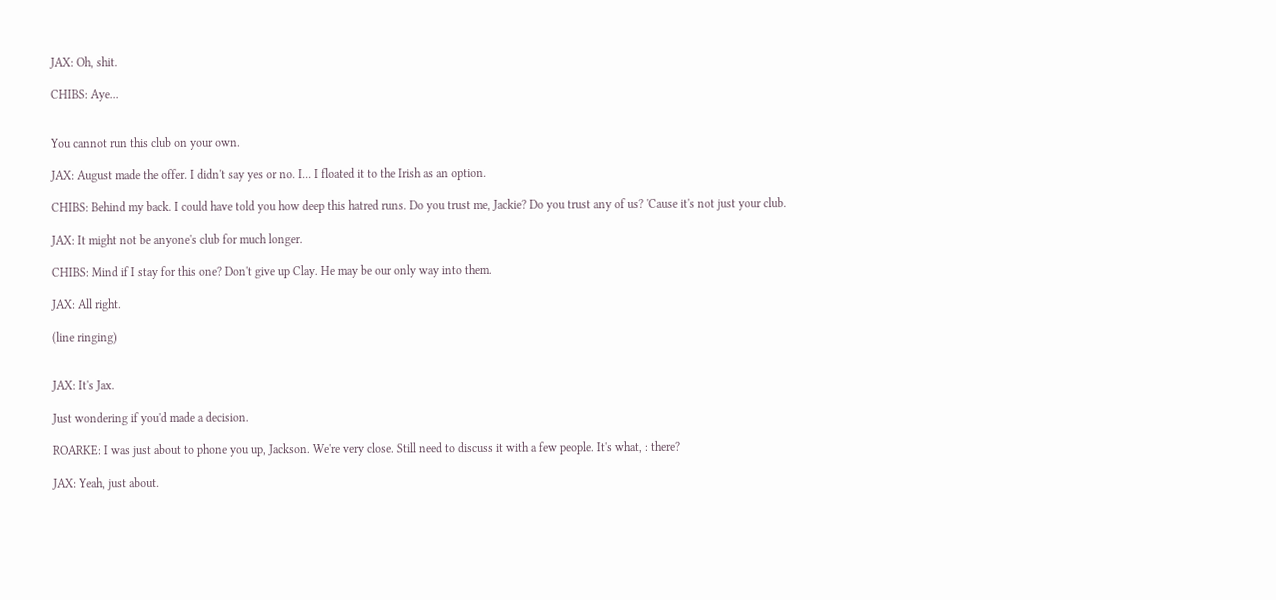JAX: Oh, shit.

CHIBS: Aye...


You cannot run this club on your own.

JAX: August made the offer. I didn't say yes or no. I... I floated it to the Irish as an option.

CHIBS: Behind my back. I could have told you how deep this hatred runs. Do you trust me, Jackie? Do you trust any of us? 'Cause it's not just your club.

JAX: It might not be anyone's club for much longer.

CHIBS: Mind if I stay for this one? Don't give up Clay. He may be our only way into them.

JAX: All right.

(line ringing)


JAX: It's Jax.

Just wondering if you'd made a decision.

ROARKE: I was just about to phone you up, Jackson. We're very close. Still need to discuss it with a few people. It's what, : there?

JAX: Yeah, just about.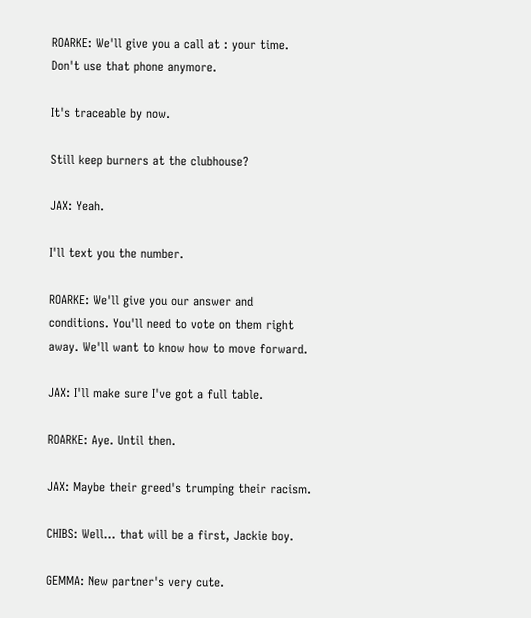ROARKE: We'll give you a call at : your time. Don't use that phone anymore.

It's traceable by now.

Still keep burners at the clubhouse?

JAX: Yeah.

I'll text you the number.

ROARKE: We'll give you our answer and conditions. You'll need to vote on them right away. We'll want to know how to move forward.

JAX: I'll make sure I've got a full table.

ROARKE: Aye. Until then.

JAX: Maybe their greed's trumping their racism.

CHIBS: Well... that will be a first, Jackie boy.

GEMMA: New partner's very cute.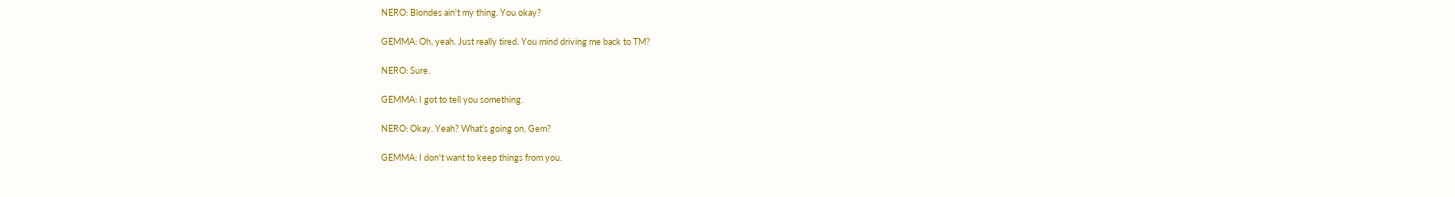NERO: Blondes ain't my thing. You okay?

GEMMA: Oh, yeah. Just really tired. You mind driving me back to TM?

NERO: Sure.

GEMMA: I got to tell you something.

NERO: Okay. Yeah? What's going on, Gem?

GEMMA: I don't want to keep things from you.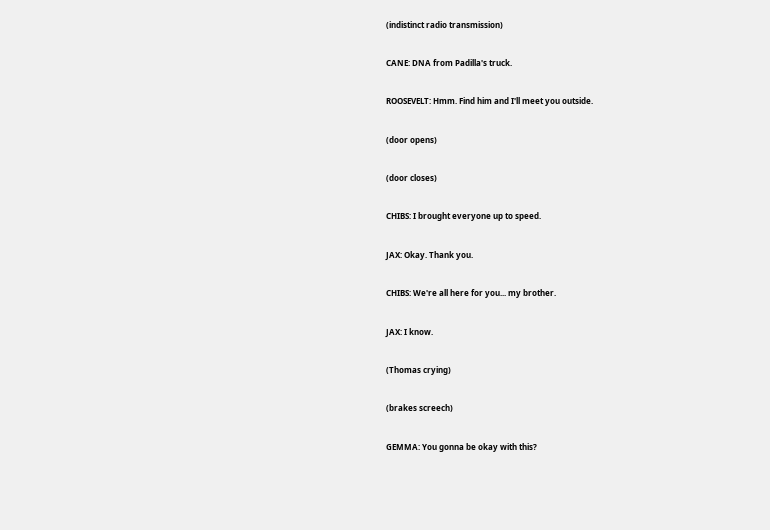(indistinct radio transmission)

CANE: DNA from Padilla's truck.

ROOSEVELT: Hmm. Find him and I'll meet you outside.

(door opens)

(door closes)

CHIBS: I brought everyone up to speed.

JAX: Okay. Thank you.

CHIBS: We're all here for you... my brother.

JAX: I know.

(Thomas crying)

(brakes screech)

GEMMA: You gonna be okay with this?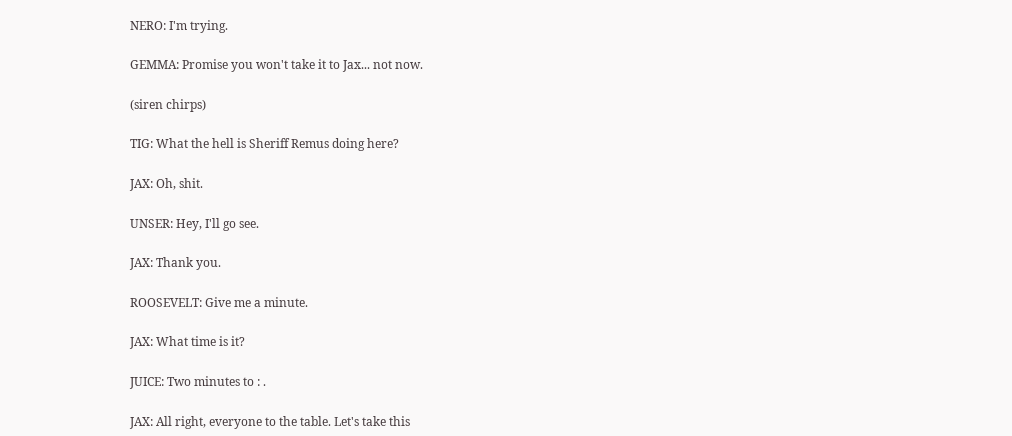NERO: I'm trying.

GEMMA: Promise you won't take it to Jax... not now.

(siren chirps)

TIG: What the hell is Sheriff Remus doing here?

JAX: Oh, shit.

UNSER: Hey, I'll go see.

JAX: Thank you.

ROOSEVELT: Give me a minute.

JAX: What time is it?

JUICE: Two minutes to : .

JAX: All right, everyone to the table. Let's take this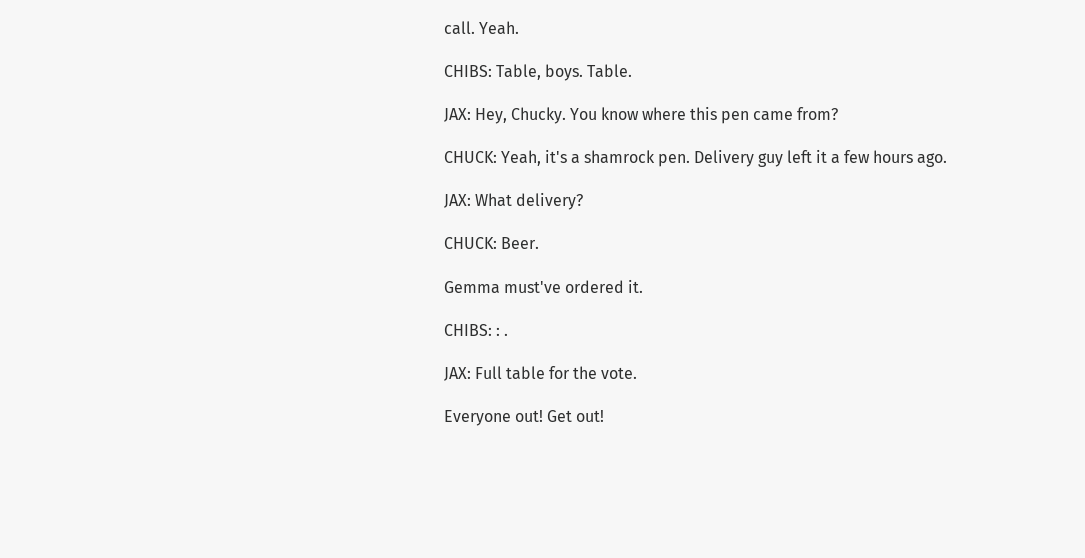call. Yeah.

CHIBS: Table, boys. Table.

JAX: Hey, Chucky. You know where this pen came from?

CHUCK: Yeah, it's a shamrock pen. Delivery guy left it a few hours ago.

JAX: What delivery?

CHUCK: Beer.

Gemma must've ordered it.

CHIBS: : .

JAX: Full table for the vote.

Everyone out! Get out!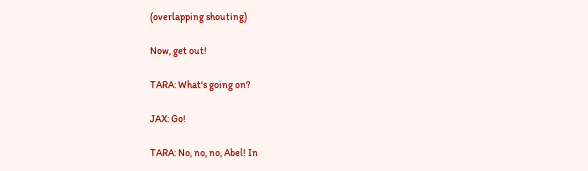(overlapping shouting)

Now, get out!

TARA: What's going on?

JAX: Go!

TARA: No, no, no, Abel! In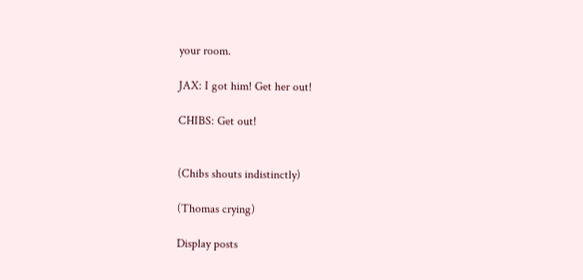your room.

JAX: I got him! Get her out!

CHIBS: Get out!


(Chibs shouts indistinctly)

(Thomas crying)

Display posts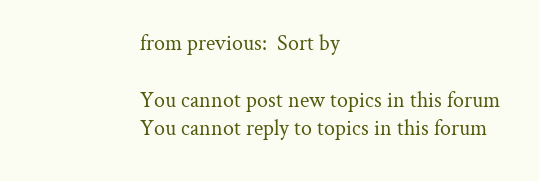from previous:  Sort by

You cannot post new topics in this forum
You cannot reply to topics in this forum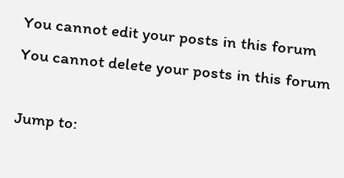You cannot edit your posts in this forum
You cannot delete your posts in this forum

Jump to: